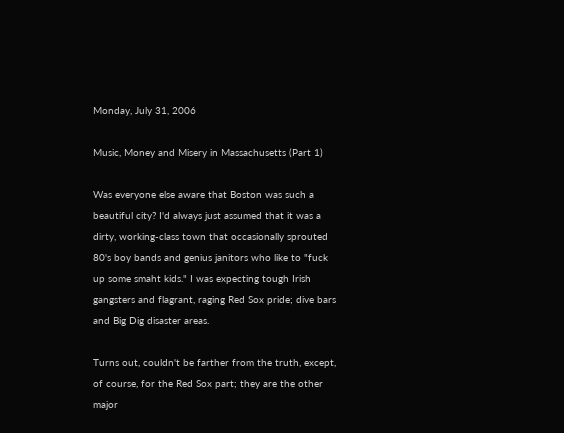Monday, July 31, 2006

Music, Money and Misery in Massachusetts (Part 1)

Was everyone else aware that Boston was such a beautiful city? I'd always just assumed that it was a dirty, working-class town that occasionally sprouted 80's boy bands and genius janitors who like to "fuck up some smaht kids." I was expecting tough Irish gangsters and flagrant, raging Red Sox pride; dive bars and Big Dig disaster areas.

Turns out, couldn't be farther from the truth, except, of course, for the Red Sox part; they are the other major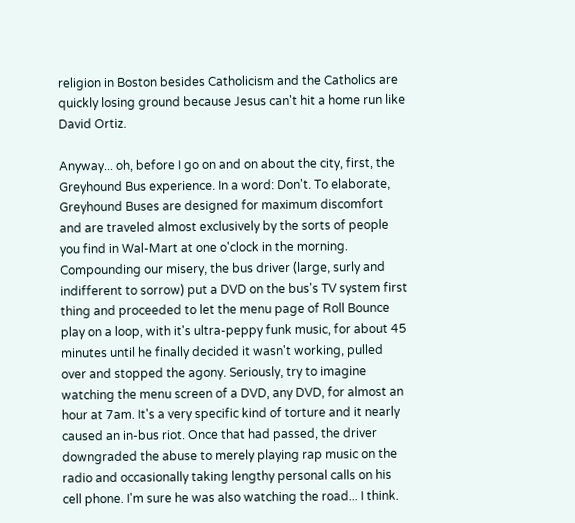religion in Boston besides Catholicism and the Catholics are quickly losing ground because Jesus can't hit a home run like David Ortiz.

Anyway... oh, before I go on and on about the city, first, the Greyhound Bus experience. In a word: Don't. To elaborate, Greyhound Buses are designed for maximum discomfort and are traveled almost exclusively by the sorts of people you find in Wal-Mart at one o'clock in the morning. Compounding our misery, the bus driver (large, surly and indifferent to sorrow) put a DVD on the bus's TV system first thing and proceeded to let the menu page of Roll Bounce play on a loop, with it's ultra-peppy funk music, for about 45 minutes until he finally decided it wasn't working, pulled over and stopped the agony. Seriously, try to imagine watching the menu screen of a DVD, any DVD, for almost an hour at 7am. It's a very specific kind of torture and it nearly caused an in-bus riot. Once that had passed, the driver downgraded the abuse to merely playing rap music on the radio and occasionally taking lengthy personal calls on his cell phone. I'm sure he was also watching the road... I think.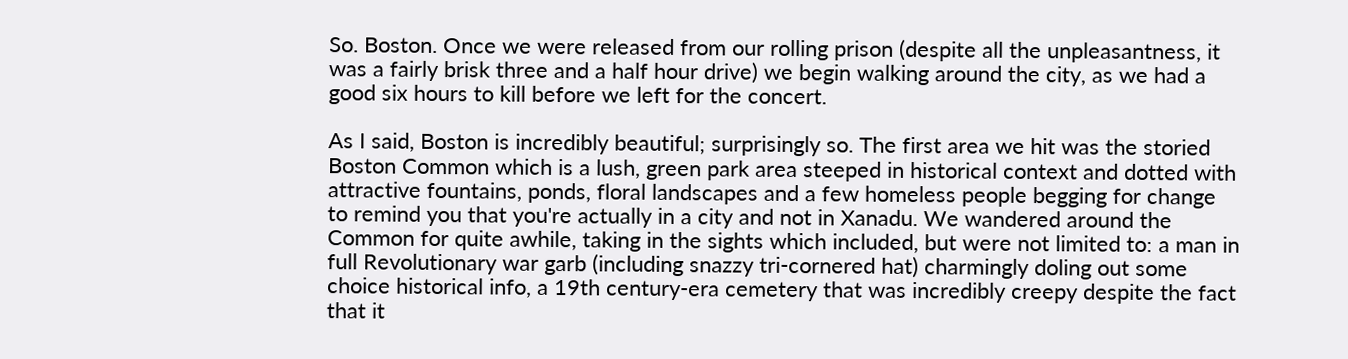So. Boston. Once we were released from our rolling prison (despite all the unpleasantness, it was a fairly brisk three and a half hour drive) we begin walking around the city, as we had a good six hours to kill before we left for the concert.

As I said, Boston is incredibly beautiful; surprisingly so. The first area we hit was the storied Boston Common which is a lush, green park area steeped in historical context and dotted with attractive fountains, ponds, floral landscapes and a few homeless people begging for change to remind you that you're actually in a city and not in Xanadu. We wandered around the Common for quite awhile, taking in the sights which included, but were not limited to: a man in full Revolutionary war garb (including snazzy tri-cornered hat) charmingly doling out some choice historical info, a 19th century-era cemetery that was incredibly creepy despite the fact that it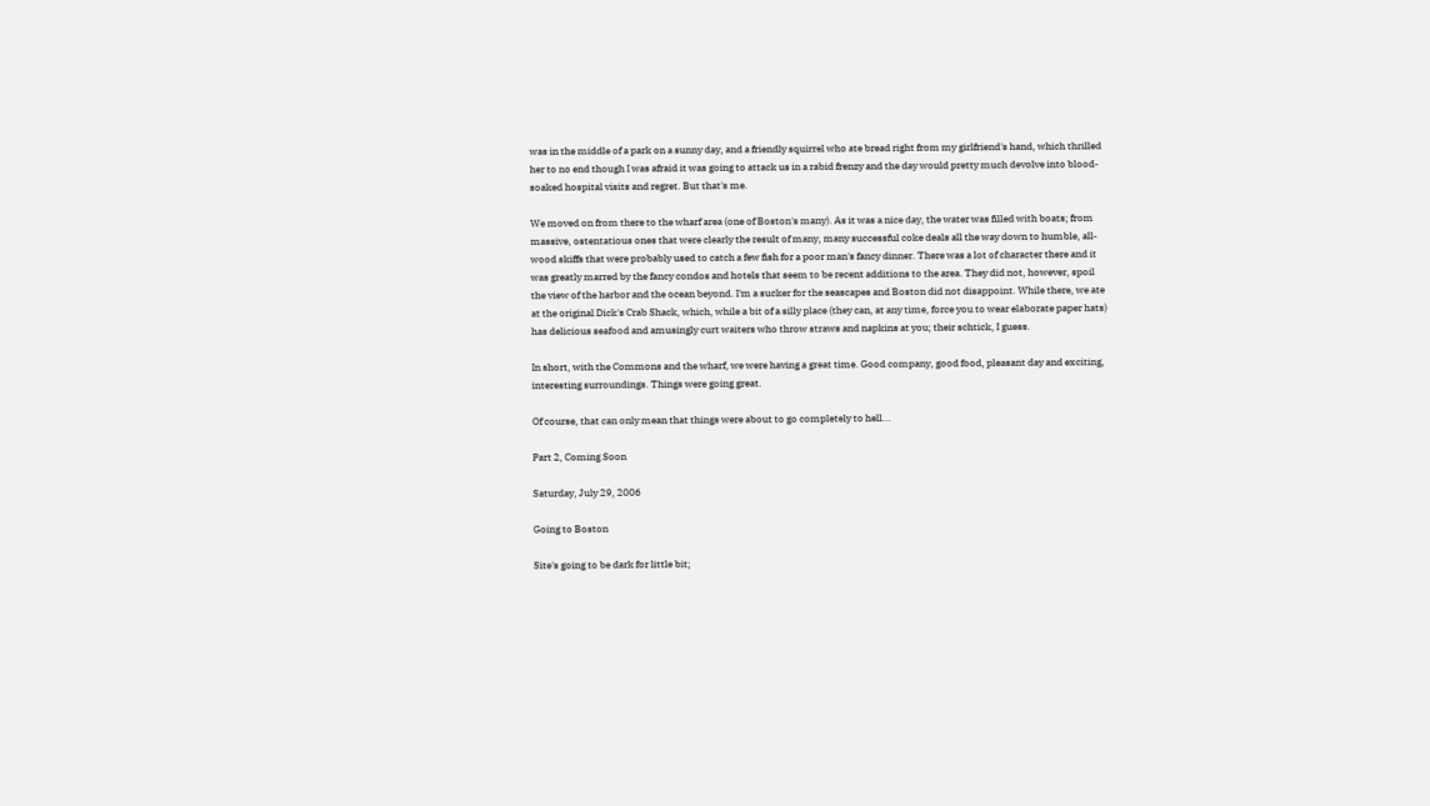was in the middle of a park on a sunny day, and a friendly squirrel who ate bread right from my girlfriend's hand, which thrilled her to no end though I was afraid it was going to attack us in a rabid frenzy and the day would pretty much devolve into blood-soaked hospital visits and regret. But that's me.

We moved on from there to the wharf area (one of Boston's many). As it was a nice day, the water was filled with boats; from massive, ostentatious ones that were clearly the result of many, many successful coke deals all the way down to humble, all-wood skiffs that were probably used to catch a few fish for a poor man's fancy dinner. There was a lot of character there and it was greatly marred by the fancy condos and hotels that seem to be recent additions to the area. They did not, however, spoil the view of the harbor and the ocean beyond. I'm a sucker for the seascapes and Boston did not disappoint. While there, we ate at the original Dick's Crab Shack, which, while a bit of a silly place (they can, at any time, force you to wear elaborate paper hats) has delicious seafood and amusingly curt waiters who throw straws and napkins at you; their schtick, I guess.

In short, with the Commons and the wharf, we were having a great time. Good company, good food, pleasant day and exciting, interesting surroundings. Things were going great.

Of course, that can only mean that things were about to go completely to hell...

Part 2, Coming Soon

Saturday, July 29, 2006

Going to Boston

Site's going to be dark for little bit;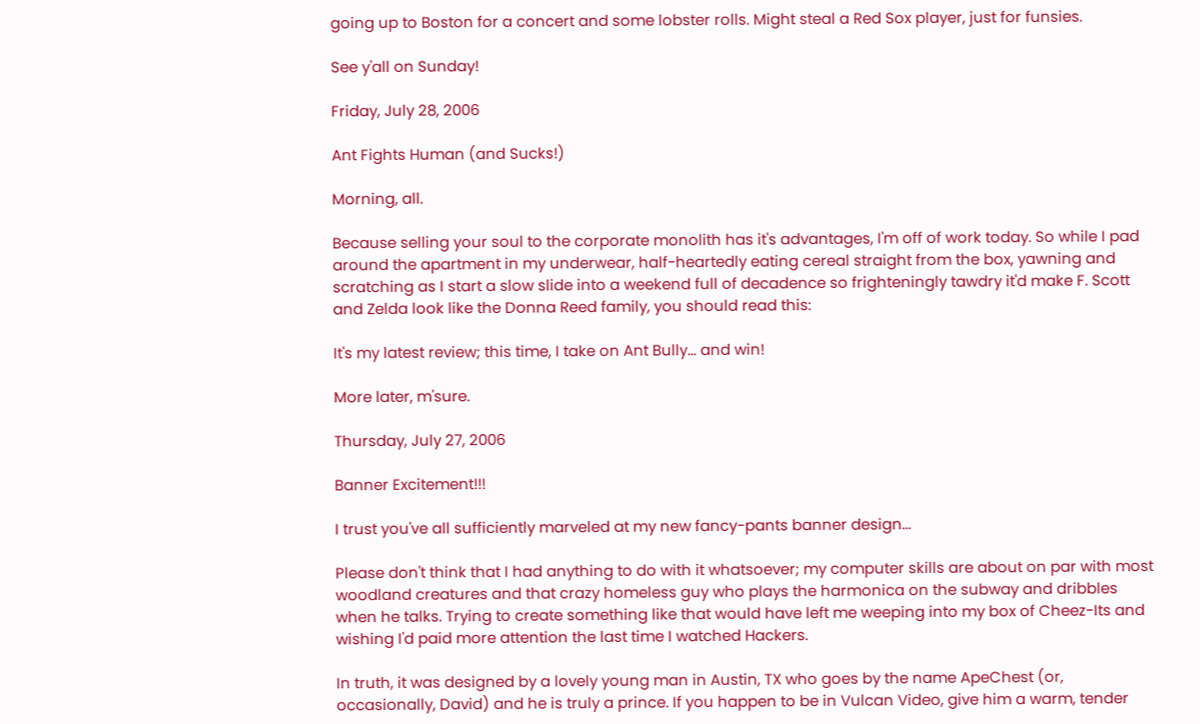going up to Boston for a concert and some lobster rolls. Might steal a Red Sox player, just for funsies.

See y'all on Sunday!

Friday, July 28, 2006

Ant Fights Human (and Sucks!)

Morning, all.

Because selling your soul to the corporate monolith has it's advantages, I'm off of work today. So while I pad around the apartment in my underwear, half-heartedly eating cereal straight from the box, yawning and scratching as I start a slow slide into a weekend full of decadence so frighteningly tawdry it'd make F. Scott and Zelda look like the Donna Reed family, you should read this:

It's my latest review; this time, I take on Ant Bully... and win!

More later, m'sure.

Thursday, July 27, 2006

Banner Excitement!!!

I trust you've all sufficiently marveled at my new fancy-pants banner design...

Please don't think that I had anything to do with it whatsoever; my computer skills are about on par with most woodland creatures and that crazy homeless guy who plays the harmonica on the subway and dribbles when he talks. Trying to create something like that would have left me weeping into my box of Cheez-Its and wishing I'd paid more attention the last time I watched Hackers.

In truth, it was designed by a lovely young man in Austin, TX who goes by the name ApeChest (or, occasionally, David) and he is truly a prince. If you happen to be in Vulcan Video, give him a warm, tender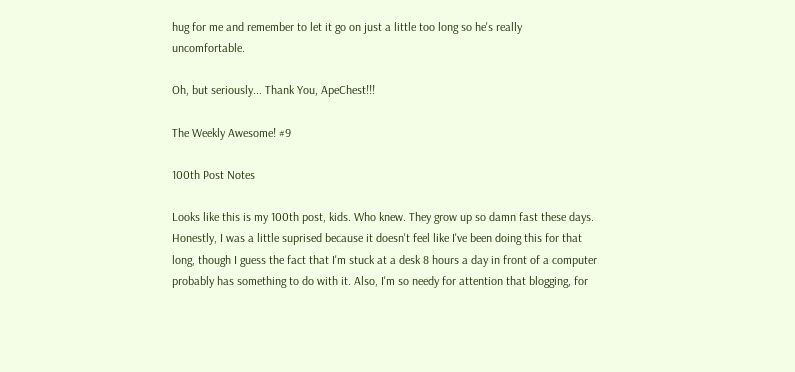hug for me and remember to let it go on just a little too long so he's really uncomfortable.

Oh, but seriously... Thank You, ApeChest!!!

The Weekly Awesome! #9

100th Post Notes

Looks like this is my 100th post, kids. Who knew. They grow up so damn fast these days. Honestly, I was a little suprised because it doesn't feel like I've been doing this for that long, though I guess the fact that I'm stuck at a desk 8 hours a day in front of a computer probably has something to do with it. Also, I'm so needy for attention that blogging, for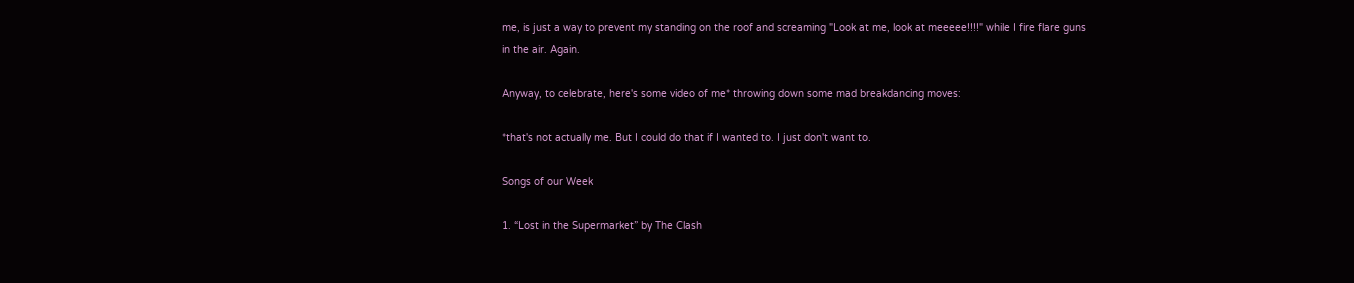me, is just a way to prevent my standing on the roof and screaming "Look at me, look at meeeee!!!!" while I fire flare guns in the air. Again.

Anyway, to celebrate, here's some video of me* throwing down some mad breakdancing moves:

*that's not actually me. But I could do that if I wanted to. I just don't want to.

Songs of our Week

1. “Lost in the Supermarket” by The Clash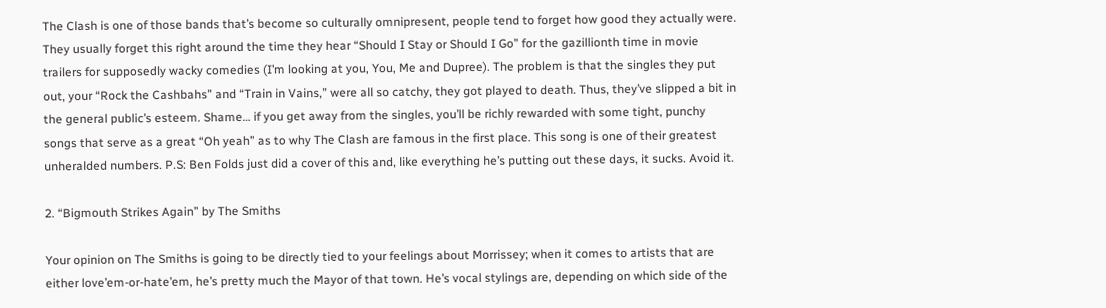The Clash is one of those bands that’s become so culturally omnipresent, people tend to forget how good they actually were. They usually forget this right around the time they hear “Should I Stay or Should I Go” for the gazillionth time in movie trailers for supposedly wacky comedies (I’m looking at you, You, Me and Dupree). The problem is that the singles they put out, your “Rock the Cashbahs” and “Train in Vains,” were all so catchy, they got played to death. Thus, they’ve slipped a bit in the general public’s esteem. Shame… if you get away from the singles, you’ll be richly rewarded with some tight, punchy songs that serve as a great “Oh yeah” as to why The Clash are famous in the first place. This song is one of their greatest unheralded numbers. P.S: Ben Folds just did a cover of this and, like everything he’s putting out these days, it sucks. Avoid it.

2. “Bigmouth Strikes Again” by The Smiths

Your opinion on The Smiths is going to be directly tied to your feelings about Morrissey; when it comes to artists that are either love’em-or-hate’em, he’s pretty much the Mayor of that town. He’s vocal stylings are, depending on which side of the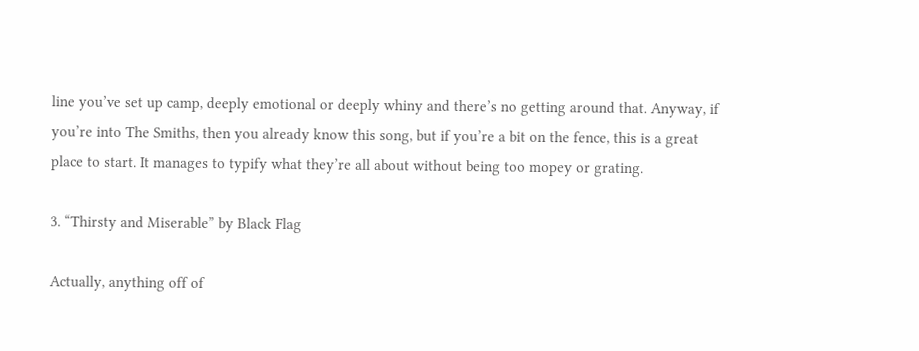line you’ve set up camp, deeply emotional or deeply whiny and there’s no getting around that. Anyway, if you’re into The Smiths, then you already know this song, but if you’re a bit on the fence, this is a great place to start. It manages to typify what they’re all about without being too mopey or grating.

3. “Thirsty and Miserable” by Black Flag

Actually, anything off of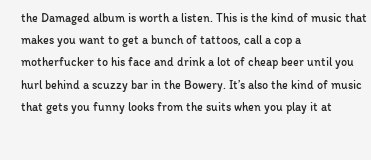the Damaged album is worth a listen. This is the kind of music that makes you want to get a bunch of tattoos, call a cop a motherfucker to his face and drink a lot of cheap beer until you hurl behind a scuzzy bar in the Bowery. It’s also the kind of music that gets you funny looks from the suits when you play it at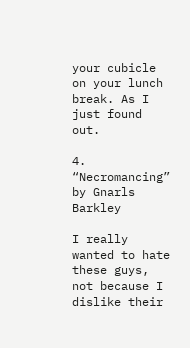your cubicle on your lunch break. As I just found out.

4. “Necromancing” by Gnarls Barkley

I really wanted to hate these guys, not because I dislike their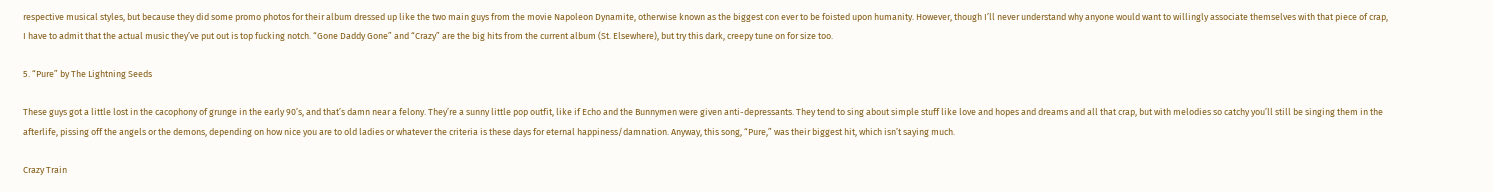respective musical styles, but because they did some promo photos for their album dressed up like the two main guys from the movie Napoleon Dynamite, otherwise known as the biggest con ever to be foisted upon humanity. However, though I’ll never understand why anyone would want to willingly associate themselves with that piece of crap, I have to admit that the actual music they’ve put out is top fucking notch. “Gone Daddy Gone” and “Crazy” are the big hits from the current album (St. Elsewhere), but try this dark, creepy tune on for size too.

5. “Pure” by The Lightning Seeds

These guys got a little lost in the cacophony of grunge in the early 90’s, and that’s damn near a felony. They’re a sunny little pop outfit, like if Echo and the Bunnymen were given anti-depressants. They tend to sing about simple stuff like love and hopes and dreams and all that crap, but with melodies so catchy you’ll still be singing them in the afterlife, pissing off the angels or the demons, depending on how nice you are to old ladies or whatever the criteria is these days for eternal happiness/damnation. Anyway, this song, “Pure,” was their biggest hit, which isn’t saying much.

Crazy Train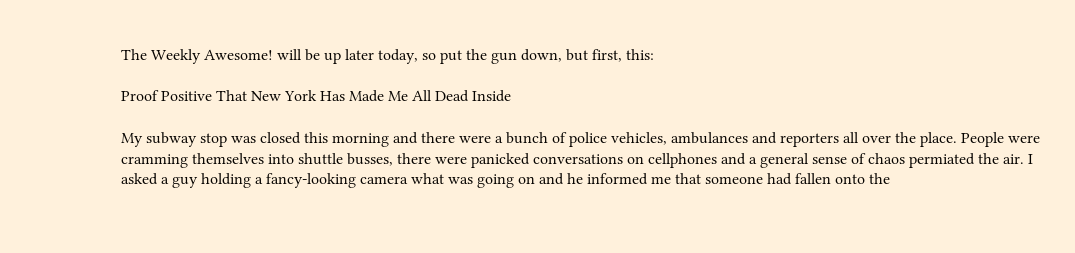The Weekly Awesome! will be up later today, so put the gun down, but first, this:

Proof Positive That New York Has Made Me All Dead Inside

My subway stop was closed this morning and there were a bunch of police vehicles, ambulances and reporters all over the place. People were cramming themselves into shuttle busses, there were panicked conversations on cellphones and a general sense of chaos permiated the air. I asked a guy holding a fancy-looking camera what was going on and he informed me that someone had fallen onto the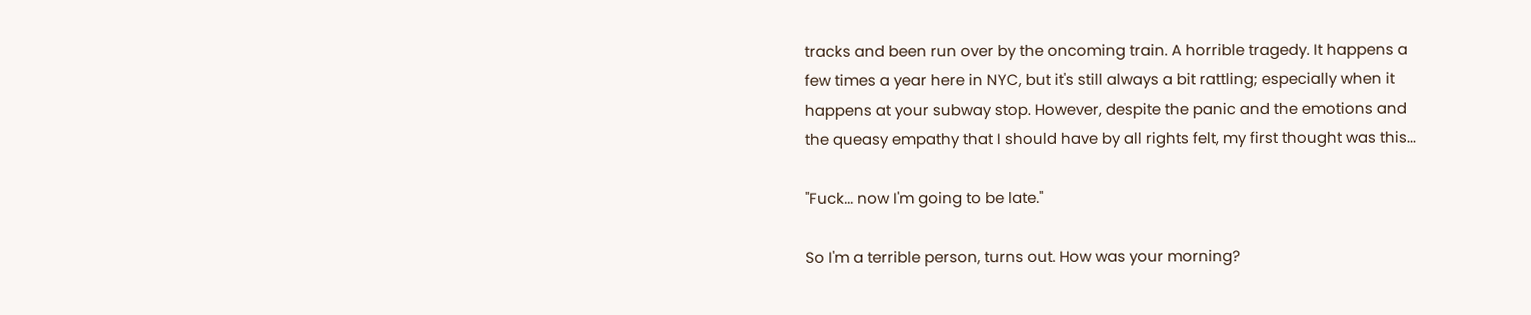tracks and been run over by the oncoming train. A horrible tragedy. It happens a few times a year here in NYC, but it's still always a bit rattling; especially when it happens at your subway stop. However, despite the panic and the emotions and the queasy empathy that I should have by all rights felt, my first thought was this...

"Fuck... now I'm going to be late."

So I'm a terrible person, turns out. How was your morning?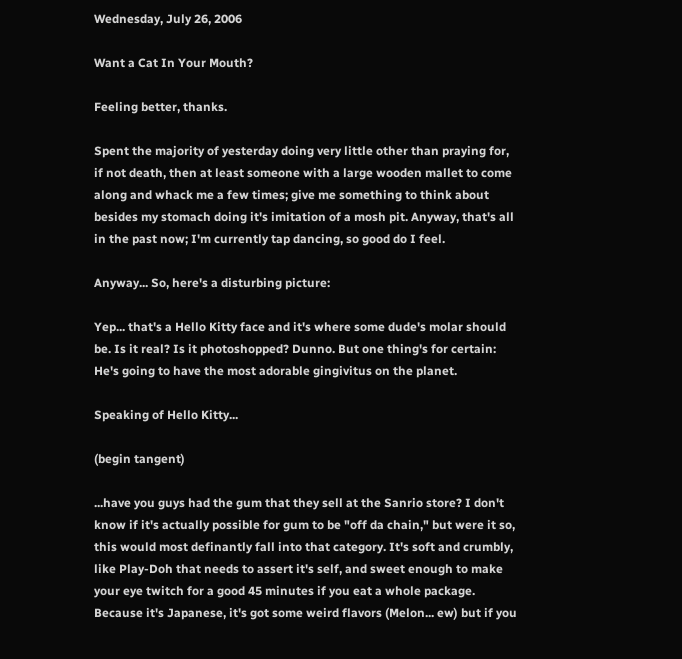Wednesday, July 26, 2006

Want a Cat In Your Mouth?

Feeling better, thanks.

Spent the majority of yesterday doing very little other than praying for, if not death, then at least someone with a large wooden mallet to come along and whack me a few times; give me something to think about besides my stomach doing it's imitation of a mosh pit. Anyway, that's all in the past now; I'm currently tap dancing, so good do I feel.

Anyway... So, here's a disturbing picture:

Yep... that's a Hello Kitty face and it's where some dude's molar should be. Is it real? Is it photoshopped? Dunno. But one thing's for certain: He's going to have the most adorable gingivitus on the planet.

Speaking of Hello Kitty...

(begin tangent)

...have you guys had the gum that they sell at the Sanrio store? I don't know if it's actually possible for gum to be "off da chain," but were it so, this would most definantly fall into that category. It's soft and crumbly, like Play-Doh that needs to assert it's self, and sweet enough to make your eye twitch for a good 45 minutes if you eat a whole package. Because it's Japanese, it's got some weird flavors (Melon... ew) but if you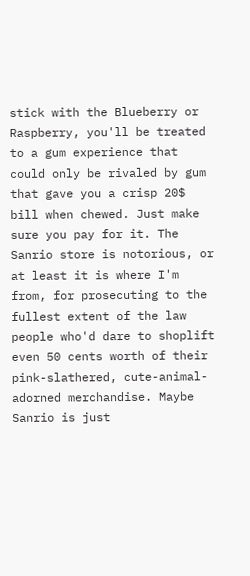stick with the Blueberry or Raspberry, you'll be treated to a gum experience that could only be rivaled by gum that gave you a crisp 20$ bill when chewed. Just make sure you pay for it. The Sanrio store is notorious, or at least it is where I'm from, for prosecuting to the fullest extent of the law people who'd dare to shoplift even 50 cents worth of their pink-slathered, cute-animal-adorned merchandise. Maybe Sanrio is just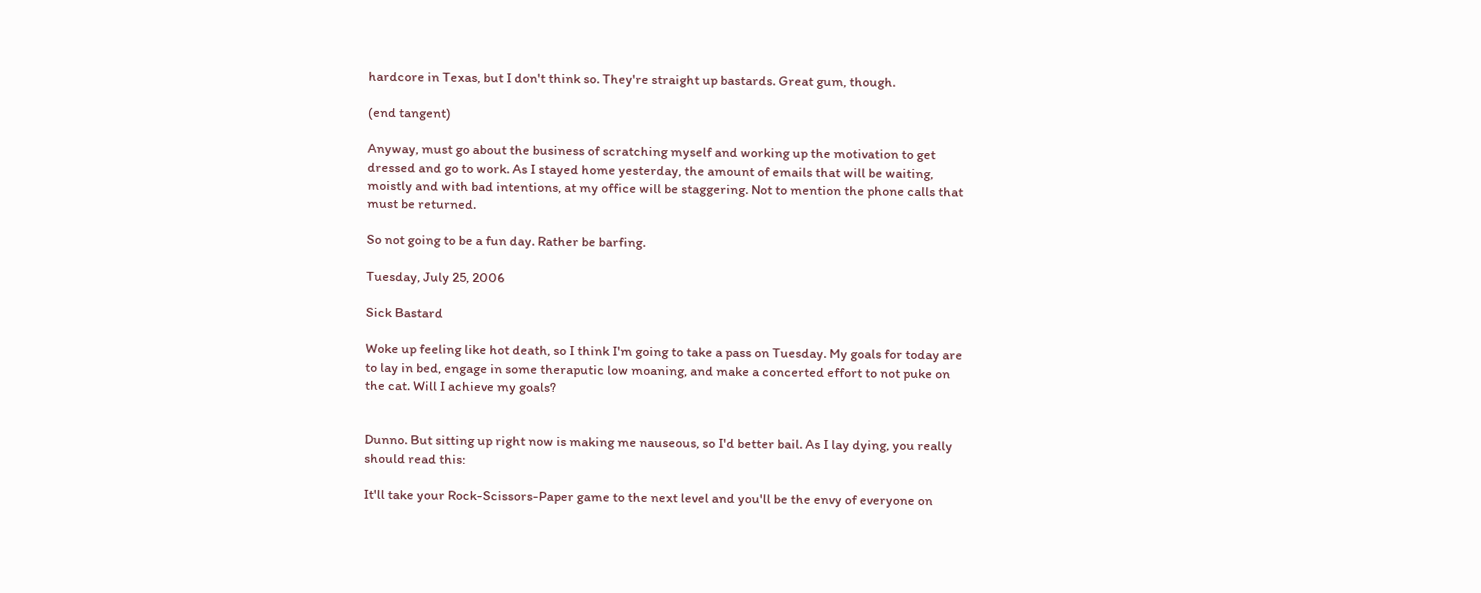hardcore in Texas, but I don't think so. They're straight up bastards. Great gum, though.

(end tangent)

Anyway, must go about the business of scratching myself and working up the motivation to get dressed and go to work. As I stayed home yesterday, the amount of emails that will be waiting, moistly and with bad intentions, at my office will be staggering. Not to mention the phone calls that must be returned.

So not going to be a fun day. Rather be barfing.

Tuesday, July 25, 2006

Sick Bastard

Woke up feeling like hot death, so I think I'm going to take a pass on Tuesday. My goals for today are to lay in bed, engage in some theraputic low moaning, and make a concerted effort to not puke on the cat. Will I achieve my goals?


Dunno. But sitting up right now is making me nauseous, so I'd better bail. As I lay dying, you really should read this:

It'll take your Rock-Scissors-Paper game to the next level and you'll be the envy of everyone on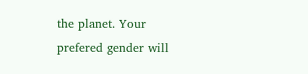the planet. Your prefered gender will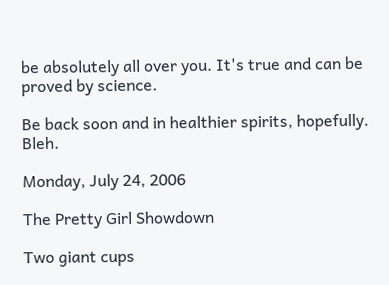be absolutely all over you. It's true and can be proved by science.

Be back soon and in healthier spirits, hopefully. Bleh.

Monday, July 24, 2006

The Pretty Girl Showdown

Two giant cups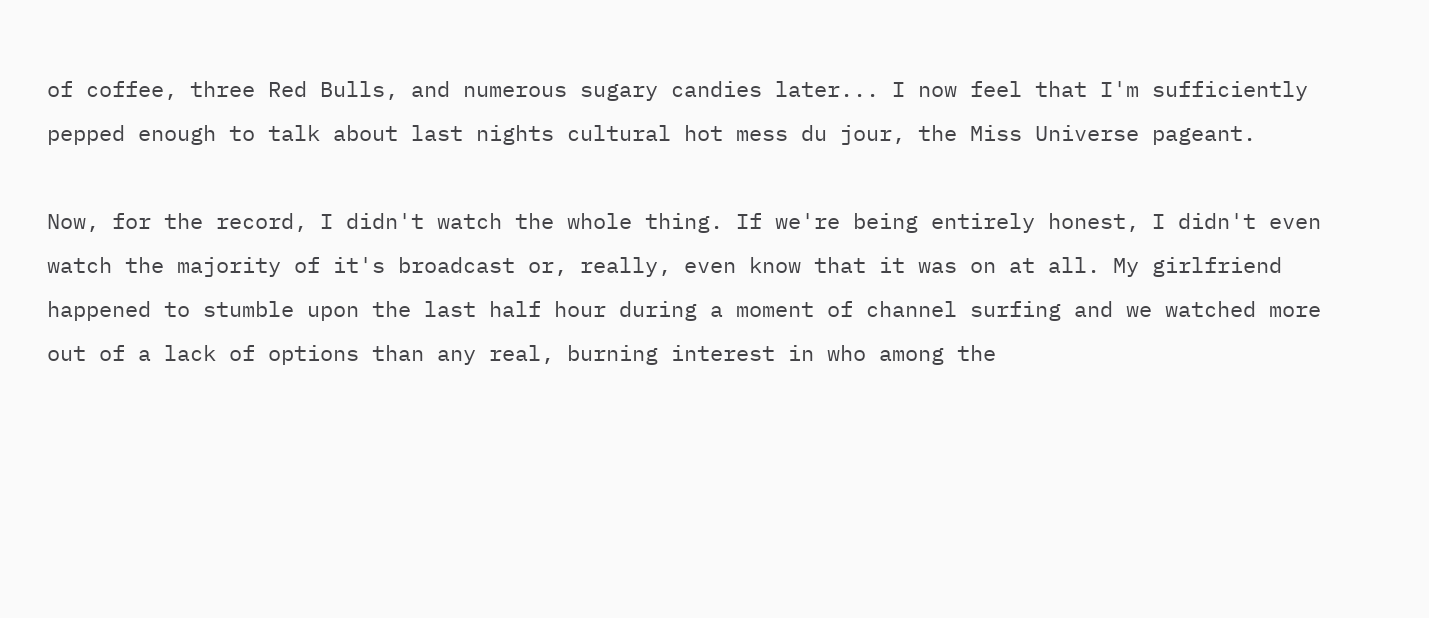of coffee, three Red Bulls, and numerous sugary candies later... I now feel that I'm sufficiently pepped enough to talk about last nights cultural hot mess du jour, the Miss Universe pageant.

Now, for the record, I didn't watch the whole thing. If we're being entirely honest, I didn't even watch the majority of it's broadcast or, really, even know that it was on at all. My girlfriend happened to stumble upon the last half hour during a moment of channel surfing and we watched more out of a lack of options than any real, burning interest in who among the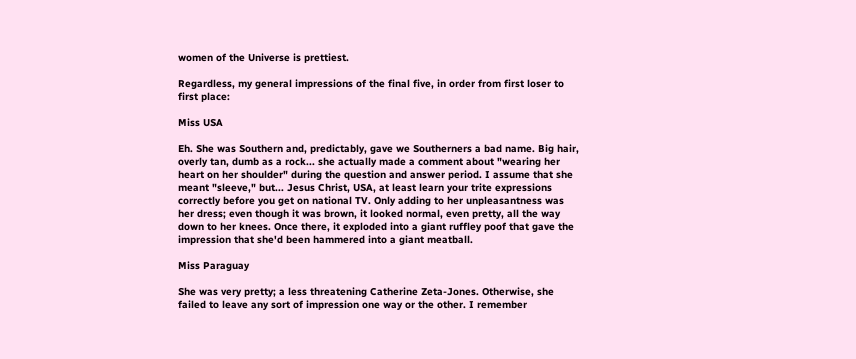women of the Universe is prettiest.

Regardless, my general impressions of the final five, in order from first loser to first place:

Miss USA

Eh. She was Southern and, predictably, gave we Southerners a bad name. Big hair, overly tan, dumb as a rock... she actually made a comment about "wearing her heart on her shoulder" during the question and answer period. I assume that she meant "sleeve," but... Jesus Christ, USA, at least learn your trite expressions correctly before you get on national TV. Only adding to her unpleasantness was her dress; even though it was brown, it looked normal, even pretty, all the way down to her knees. Once there, it exploded into a giant ruffley poof that gave the impression that she'd been hammered into a giant meatball.

Miss Paraguay

She was very pretty; a less threatening Catherine Zeta-Jones. Otherwise, she failed to leave any sort of impression one way or the other. I remember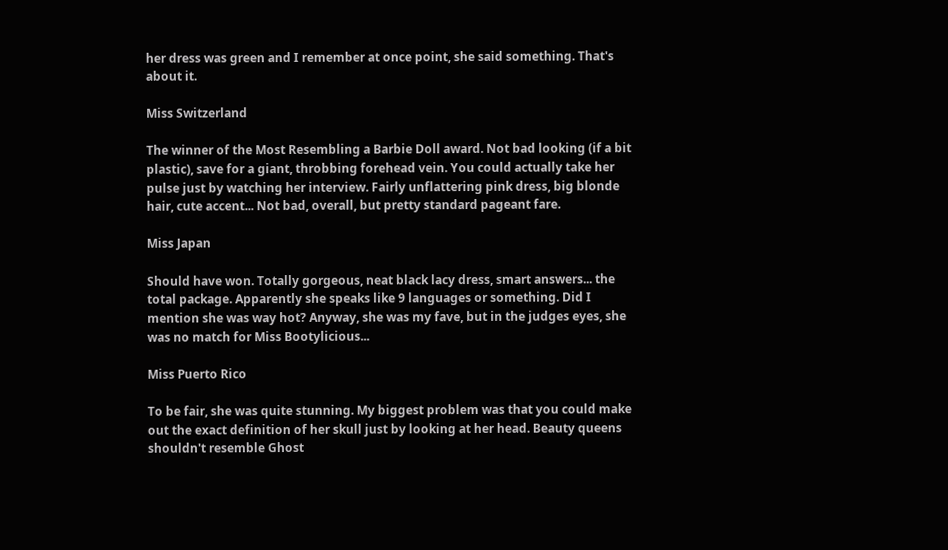her dress was green and I remember at once point, she said something. That's about it.

Miss Switzerland

The winner of the Most Resembling a Barbie Doll award. Not bad looking (if a bit plastic), save for a giant, throbbing forehead vein. You could actually take her pulse just by watching her interview. Fairly unflattering pink dress, big blonde hair, cute accent... Not bad, overall, but pretty standard pageant fare.

Miss Japan

Should have won. Totally gorgeous, neat black lacy dress, smart answers... the total package. Apparently she speaks like 9 languages or something. Did I mention she was way hot? Anyway, she was my fave, but in the judges eyes, she was no match for Miss Bootylicious...

Miss Puerto Rico

To be fair, she was quite stunning. My biggest problem was that you could make out the exact definition of her skull just by looking at her head. Beauty queens shouldn't resemble Ghost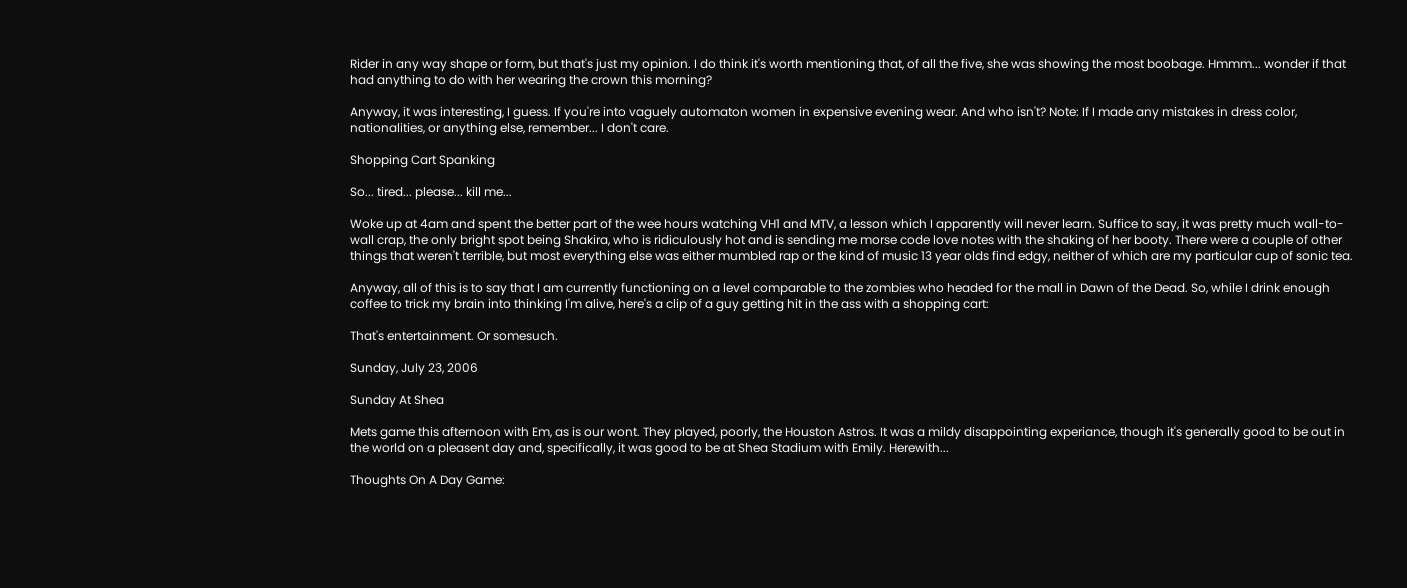Rider in any way shape or form, but that's just my opinion. I do think it's worth mentioning that, of all the five, she was showing the most boobage. Hmmm... wonder if that had anything to do with her wearing the crown this morning?

Anyway, it was interesting, I guess. If you're into vaguely automaton women in expensive evening wear. And who isn't? Note: If I made any mistakes in dress color, nationalities, or anything else, remember... I don't care.

Shopping Cart Spanking

So... tired... please... kill me...

Woke up at 4am and spent the better part of the wee hours watching VH1 and MTV, a lesson which I apparently will never learn. Suffice to say, it was pretty much wall-to-wall crap, the only bright spot being Shakira, who is ridiculously hot and is sending me morse code love notes with the shaking of her booty. There were a couple of other things that weren't terrible, but most everything else was either mumbled rap or the kind of music 13 year olds find edgy, neither of which are my particular cup of sonic tea.

Anyway, all of this is to say that I am currently functioning on a level comparable to the zombies who headed for the mall in Dawn of the Dead. So, while I drink enough coffee to trick my brain into thinking I'm alive, here's a clip of a guy getting hit in the ass with a shopping cart:

That's entertainment. Or somesuch.

Sunday, July 23, 2006

Sunday At Shea

Mets game this afternoon with Em, as is our wont. They played, poorly, the Houston Astros. It was a mildy disappointing experiance, though it's generally good to be out in the world on a pleasent day and, specifically, it was good to be at Shea Stadium with Emily. Herewith...

Thoughts On A Day Game: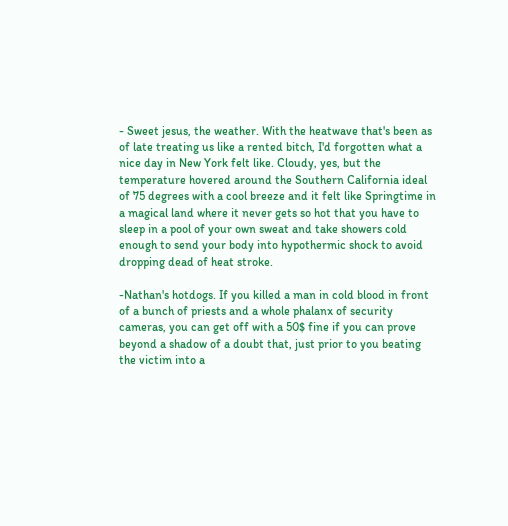- Sweet jesus, the weather. With the heatwave that's been as of late treating us like a rented bitch, I'd forgotten what a nice day in New York felt like. Cloudy, yes, but the temperature hovered around the Southern California ideal of 75 degrees with a cool breeze and it felt like Springtime in a magical land where it never gets so hot that you have to sleep in a pool of your own sweat and take showers cold enough to send your body into hypothermic shock to avoid dropping dead of heat stroke.

-Nathan's hotdogs. If you killed a man in cold blood in front of a bunch of priests and a whole phalanx of security cameras, you can get off with a 50$ fine if you can prove beyond a shadow of a doubt that, just prior to you beating the victim into a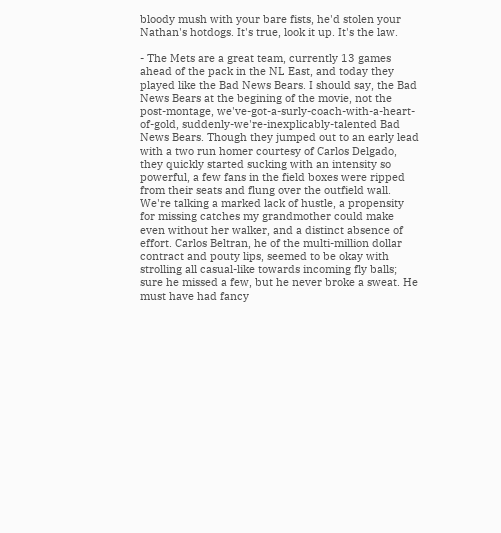bloody mush with your bare fists, he'd stolen your Nathan's hotdogs. It's true, look it up. It's the law.

- The Mets are a great team, currently 13 games ahead of the pack in the NL East, and today they played like the Bad News Bears. I should say, the Bad News Bears at the begining of the movie, not the post-montage, we've-got-a-surly-coach-with-a-heart-of-gold, suddenly-we're-inexplicably-talented Bad News Bears. Though they jumped out to an early lead with a two run homer courtesy of Carlos Delgado, they quickly started sucking with an intensity so powerful, a few fans in the field boxes were ripped from their seats and flung over the outfield wall. We're talking a marked lack of hustle, a propensity for missing catches my grandmother could make even without her walker, and a distinct absence of effort. Carlos Beltran, he of the multi-million dollar contract and pouty lips, seemed to be okay with strolling all casual-like towards incoming fly balls; sure he missed a few, but he never broke a sweat. He must have had fancy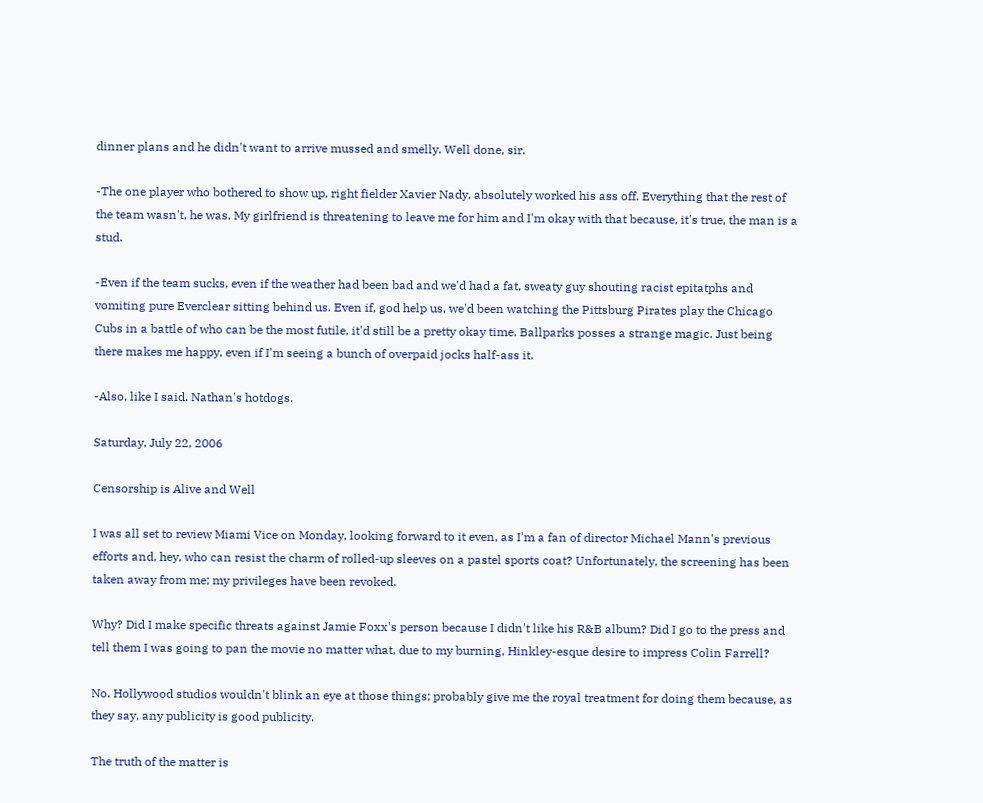dinner plans and he didn't want to arrive mussed and smelly. Well done, sir.

-The one player who bothered to show up, right fielder Xavier Nady, absolutely worked his ass off. Everything that the rest of the team wasn't, he was. My girlfriend is threatening to leave me for him and I'm okay with that because, it's true, the man is a stud.

-Even if the team sucks, even if the weather had been bad and we'd had a fat, sweaty guy shouting racist epitatphs and vomiting pure Everclear sitting behind us. Even if, god help us, we'd been watching the Pittsburg Pirates play the Chicago Cubs in a battle of who can be the most futile, it'd still be a pretty okay time. Ballparks posses a strange magic. Just being there makes me happy, even if I'm seeing a bunch of overpaid jocks half-ass it.

-Also, like I said. Nathan's hotdogs.

Saturday, July 22, 2006

Censorship is Alive and Well

I was all set to review Miami Vice on Monday, looking forward to it even, as I'm a fan of director Michael Mann's previous efforts and, hey, who can resist the charm of rolled-up sleeves on a pastel sports coat? Unfortunately, the screening has been taken away from me; my privileges have been revoked.

Why? Did I make specific threats against Jamie Foxx's person because I didn't like his R&B album? Did I go to the press and tell them I was going to pan the movie no matter what, due to my burning, Hinkley-esque desire to impress Colin Farrell?

No. Hollywood studios wouldn't blink an eye at those things; probably give me the royal treatment for doing them because, as they say, any publicity is good publicity.

The truth of the matter is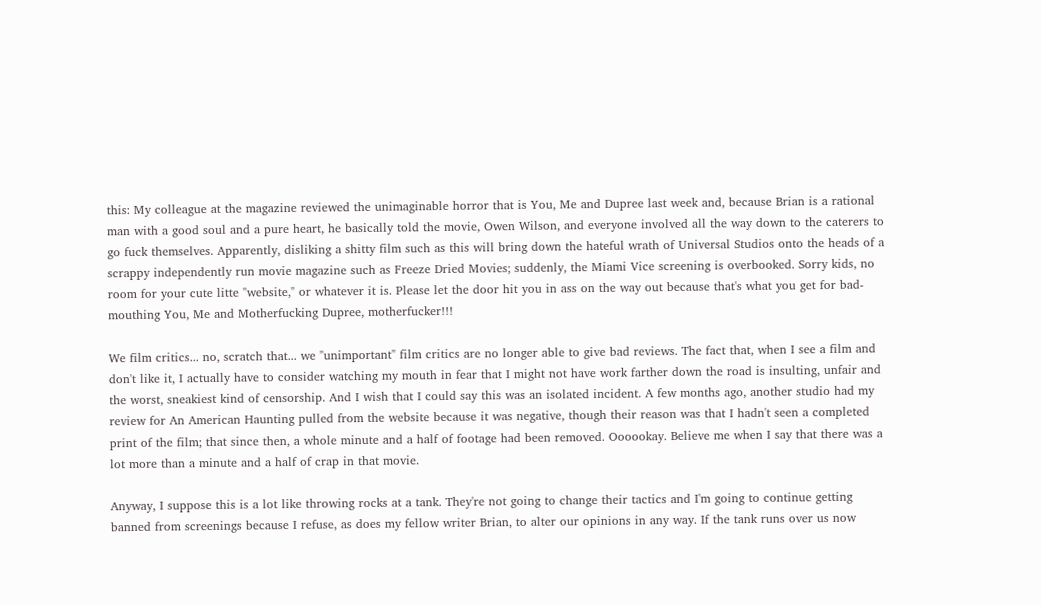this: My colleague at the magazine reviewed the unimaginable horror that is You, Me and Dupree last week and, because Brian is a rational man with a good soul and a pure heart, he basically told the movie, Owen Wilson, and everyone involved all the way down to the caterers to go fuck themselves. Apparently, disliking a shitty film such as this will bring down the hateful wrath of Universal Studios onto the heads of a scrappy independently run movie magazine such as Freeze Dried Movies; suddenly, the Miami Vice screening is overbooked. Sorry kids, no room for your cute litte "website," or whatever it is. Please let the door hit you in ass on the way out because that's what you get for bad-mouthing You, Me and Motherfucking Dupree, motherfucker!!!

We film critics... no, scratch that... we "unimportant" film critics are no longer able to give bad reviews. The fact that, when I see a film and don't like it, I actually have to consider watching my mouth in fear that I might not have work farther down the road is insulting, unfair and the worst, sneakiest kind of censorship. And I wish that I could say this was an isolated incident. A few months ago, another studio had my review for An American Haunting pulled from the website because it was negative, though their reason was that I hadn't seen a completed print of the film; that since then, a whole minute and a half of footage had been removed. Oooookay. Believe me when I say that there was a lot more than a minute and a half of crap in that movie.

Anyway, I suppose this is a lot like throwing rocks at a tank. They're not going to change their tactics and I'm going to continue getting banned from screenings because I refuse, as does my fellow writer Brian, to alter our opinions in any way. If the tank runs over us now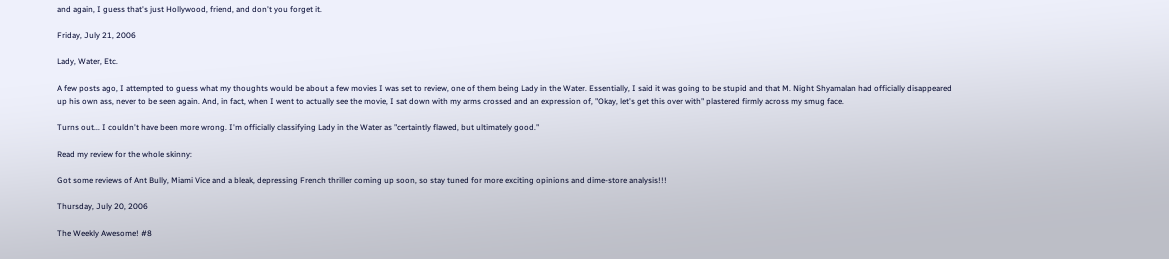and again, I guess that's just Hollywood, friend, and don't you forget it.

Friday, July 21, 2006

Lady, Water, Etc.

A few posts ago, I attempted to guess what my thoughts would be about a few movies I was set to review, one of them being Lady in the Water. Essentially, I said it was going to be stupid and that M. Night Shyamalan had officially disappeared up his own ass, never to be seen again. And, in fact, when I went to actually see the movie, I sat down with my arms crossed and an expression of, "Okay, let's get this over with" plastered firmly across my smug face.

Turns out... I couldn't have been more wrong. I'm officially classifying Lady in the Water as "certaintly flawed, but ultimately good."

Read my review for the whole skinny:

Got some reviews of Ant Bully, Miami Vice and a bleak, depressing French thriller coming up soon, so stay tuned for more exciting opinions and dime-store analysis!!!

Thursday, July 20, 2006

The Weekly Awesome! #8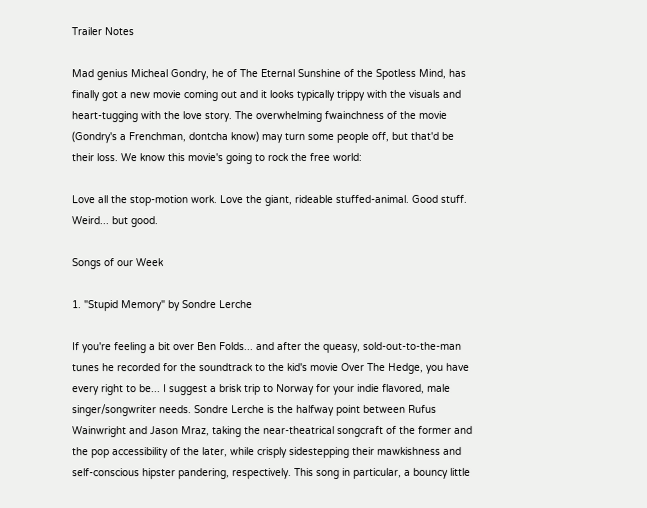Trailer Notes

Mad genius Micheal Gondry, he of The Eternal Sunshine of the Spotless Mind, has finally got a new movie coming out and it looks typically trippy with the visuals and heart-tugging with the love story. The overwhelming fwainchness of the movie (Gondry's a Frenchman, dontcha know) may turn some people off, but that'd be their loss. We know this movie's going to rock the free world:

Love all the stop-motion work. Love the giant, rideable stuffed-animal. Good stuff. Weird... but good.

Songs of our Week

1. "Stupid Memory" by Sondre Lerche

If you're feeling a bit over Ben Folds... and after the queasy, sold-out-to-the-man tunes he recorded for the soundtrack to the kid's movie Over The Hedge, you have every right to be... I suggest a brisk trip to Norway for your indie flavored, male singer/songwriter needs. Sondre Lerche is the halfway point between Rufus Wainwright and Jason Mraz, taking the near-theatrical songcraft of the former and the pop accessibility of the later, while crisply sidestepping their mawkishness and self-conscious hipster pandering, respectively. This song in particular, a bouncy little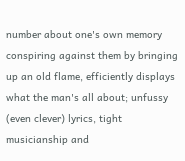number about one's own memory conspiring against them by bringing up an old flame, efficiently displays what the man's all about; unfussy (even clever) lyrics, tight musicianship and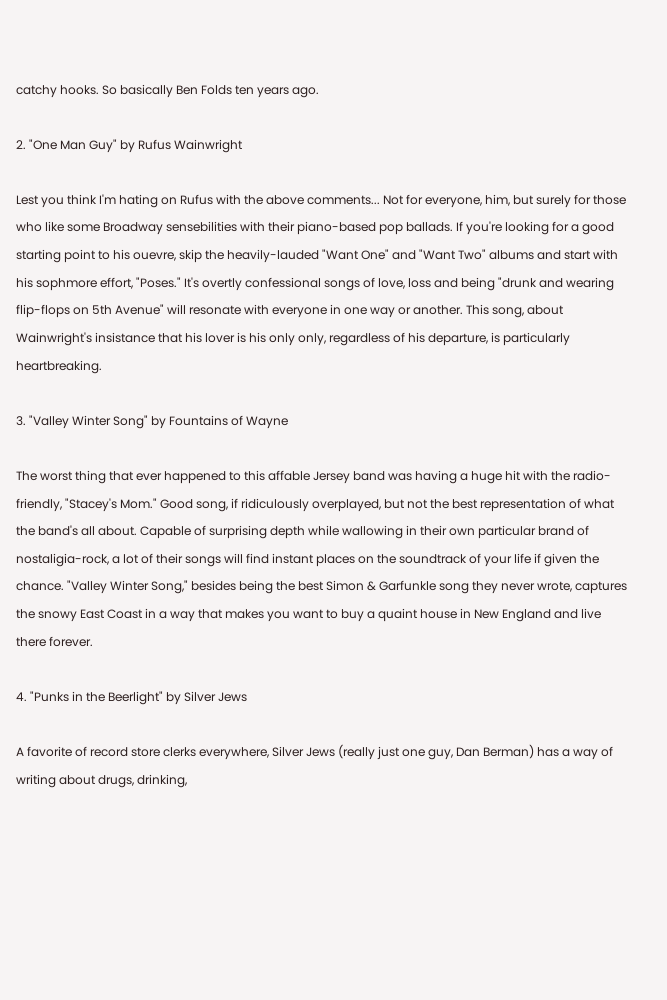catchy hooks. So basically Ben Folds ten years ago.

2. "One Man Guy" by Rufus Wainwright

Lest you think I'm hating on Rufus with the above comments... Not for everyone, him, but surely for those who like some Broadway sensebilities with their piano-based pop ballads. If you're looking for a good starting point to his ouevre, skip the heavily-lauded "Want One" and "Want Two" albums and start with his sophmore effort, "Poses." It's overtly confessional songs of love, loss and being "drunk and wearing flip-flops on 5th Avenue" will resonate with everyone in one way or another. This song, about Wainwright's insistance that his lover is his only only, regardless of his departure, is particularly heartbreaking.

3. "Valley Winter Song" by Fountains of Wayne

The worst thing that ever happened to this affable Jersey band was having a huge hit with the radio-friendly, "Stacey's Mom." Good song, if ridiculously overplayed, but not the best representation of what the band's all about. Capable of surprising depth while wallowing in their own particular brand of nostaligia-rock, a lot of their songs will find instant places on the soundtrack of your life if given the chance. "Valley Winter Song," besides being the best Simon & Garfunkle song they never wrote, captures the snowy East Coast in a way that makes you want to buy a quaint house in New England and live there forever.

4. "Punks in the Beerlight" by Silver Jews

A favorite of record store clerks everywhere, Silver Jews (really just one guy, Dan Berman) has a way of writing about drugs, drinking,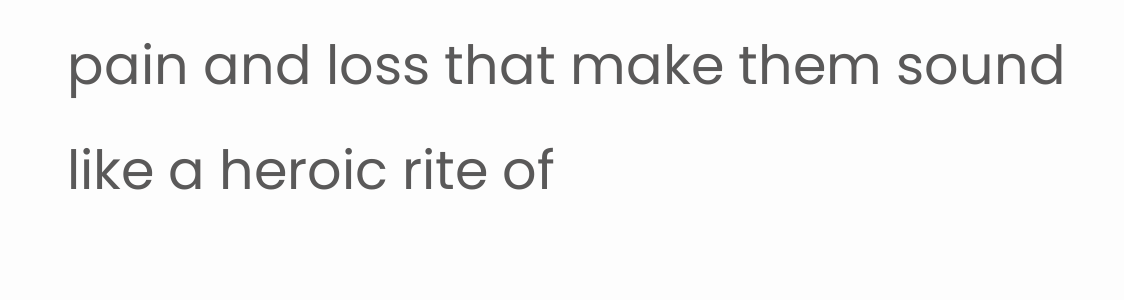pain and loss that make them sound like a heroic rite of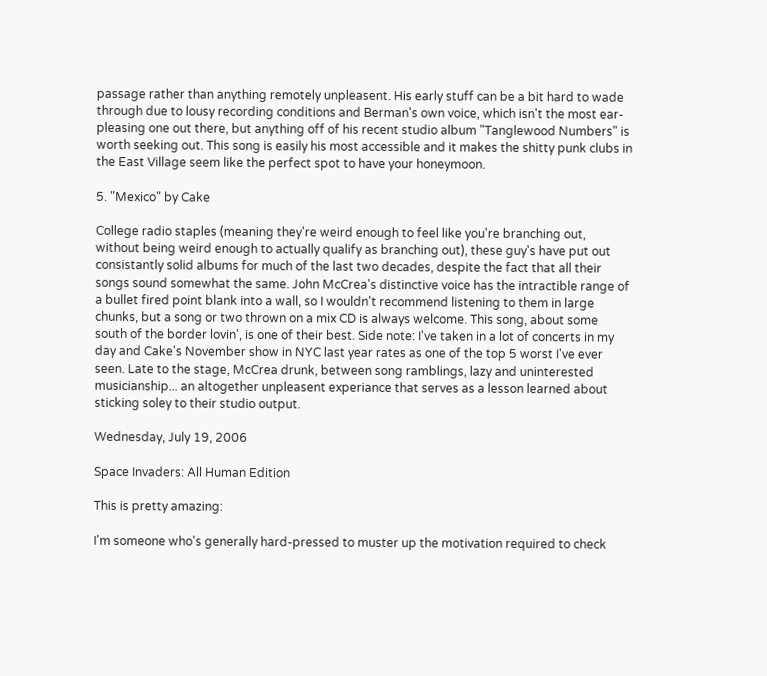passage rather than anything remotely unpleasent. His early stuff can be a bit hard to wade through due to lousy recording conditions and Berman's own voice, which isn't the most ear-pleasing one out there, but anything off of his recent studio album "Tanglewood Numbers" is worth seeking out. This song is easily his most accessible and it makes the shitty punk clubs in the East Village seem like the perfect spot to have your honeymoon.

5. "Mexico" by Cake

College radio staples (meaning they're weird enough to feel like you're branching out, without being weird enough to actually qualify as branching out), these guy's have put out consistantly solid albums for much of the last two decades, despite the fact that all their songs sound somewhat the same. John McCrea's distinctive voice has the intractible range of a bullet fired point blank into a wall, so I wouldn't recommend listening to them in large chunks, but a song or two thrown on a mix CD is always welcome. This song, about some south of the border lovin', is one of their best. Side note: I've taken in a lot of concerts in my day and Cake's November show in NYC last year rates as one of the top 5 worst I've ever seen. Late to the stage, McCrea drunk, between song ramblings, lazy and uninterested musicianship... an altogether unpleasent experiance that serves as a lesson learned about sticking soley to their studio output.

Wednesday, July 19, 2006

Space Invaders: All Human Edition

This is pretty amazing:

I'm someone who's generally hard-pressed to muster up the motivation required to check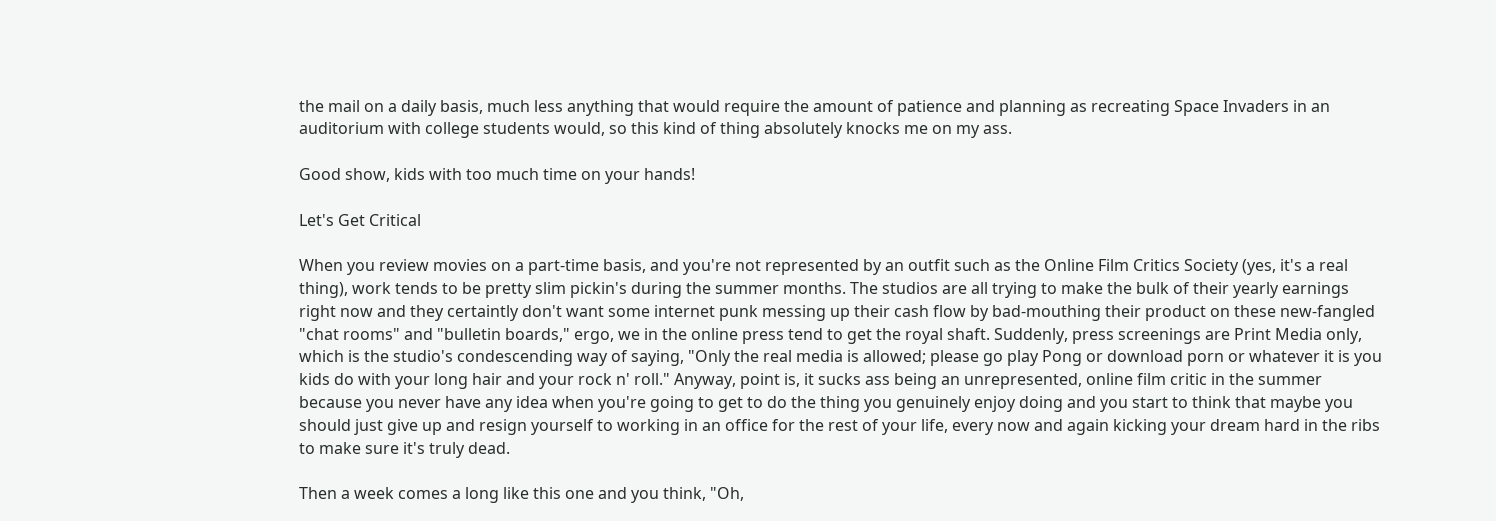the mail on a daily basis, much less anything that would require the amount of patience and planning as recreating Space Invaders in an auditorium with college students would, so this kind of thing absolutely knocks me on my ass.

Good show, kids with too much time on your hands!

Let's Get Critical

When you review movies on a part-time basis, and you're not represented by an outfit such as the Online Film Critics Society (yes, it's a real thing), work tends to be pretty slim pickin's during the summer months. The studios are all trying to make the bulk of their yearly earnings right now and they certaintly don't want some internet punk messing up their cash flow by bad-mouthing their product on these new-fangled "chat rooms" and "bulletin boards," ergo, we in the online press tend to get the royal shaft. Suddenly, press screenings are Print Media only, which is the studio's condescending way of saying, "Only the real media is allowed; please go play Pong or download porn or whatever it is you kids do with your long hair and your rock n' roll." Anyway, point is, it sucks ass being an unrepresented, online film critic in the summer because you never have any idea when you're going to get to do the thing you genuinely enjoy doing and you start to think that maybe you should just give up and resign yourself to working in an office for the rest of your life, every now and again kicking your dream hard in the ribs to make sure it's truly dead.

Then a week comes a long like this one and you think, "Oh,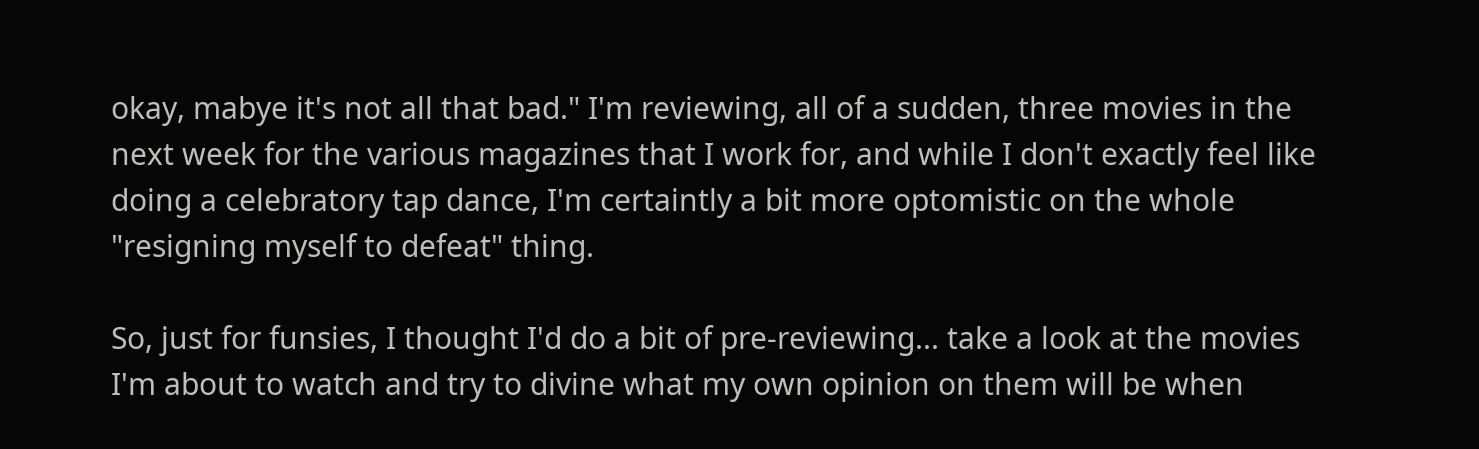okay, mabye it's not all that bad." I'm reviewing, all of a sudden, three movies in the next week for the various magazines that I work for, and while I don't exactly feel like doing a celebratory tap dance, I'm certaintly a bit more optomistic on the whole "resigning myself to defeat" thing.

So, just for funsies, I thought I'd do a bit of pre-reviewing... take a look at the movies I'm about to watch and try to divine what my own opinion on them will be when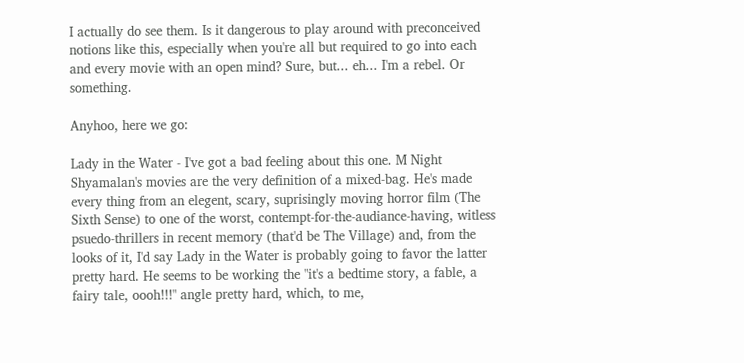I actually do see them. Is it dangerous to play around with preconceived notions like this, especially when you're all but required to go into each and every movie with an open mind? Sure, but... eh... I'm a rebel. Or something.

Anyhoo, here we go:

Lady in the Water - I've got a bad feeling about this one. M Night Shyamalan's movies are the very definition of a mixed-bag. He's made every thing from an elegent, scary, suprisingly moving horror film (The Sixth Sense) to one of the worst, contempt-for-the-audiance-having, witless psuedo-thrillers in recent memory (that'd be The Village) and, from the looks of it, I'd say Lady in the Water is probably going to favor the latter pretty hard. He seems to be working the "it's a bedtime story, a fable, a fairy tale, oooh!!!" angle pretty hard, which, to me,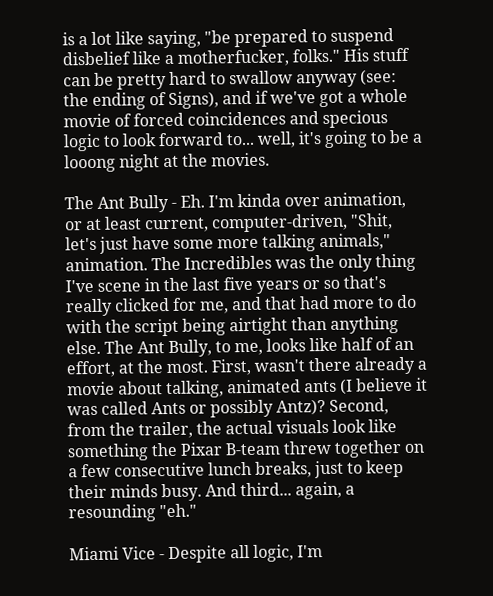is a lot like saying, "be prepared to suspend disbelief like a motherfucker, folks." His stuff can be pretty hard to swallow anyway (see: the ending of Signs), and if we've got a whole movie of forced coincidences and specious logic to look forward to... well, it's going to be a looong night at the movies.

The Ant Bully - Eh. I'm kinda over animation, or at least current, computer-driven, "Shit, let's just have some more talking animals," animation. The Incredibles was the only thing I've scene in the last five years or so that's really clicked for me, and that had more to do with the script being airtight than anything else. The Ant Bully, to me, looks like half of an effort, at the most. First, wasn't there already a movie about talking, animated ants (I believe it was called Ants or possibly Antz)? Second, from the trailer, the actual visuals look like something the Pixar B-team threw together on a few consecutive lunch breaks, just to keep their minds busy. And third... again, a resounding "eh."

Miami Vice - Despite all logic, I'm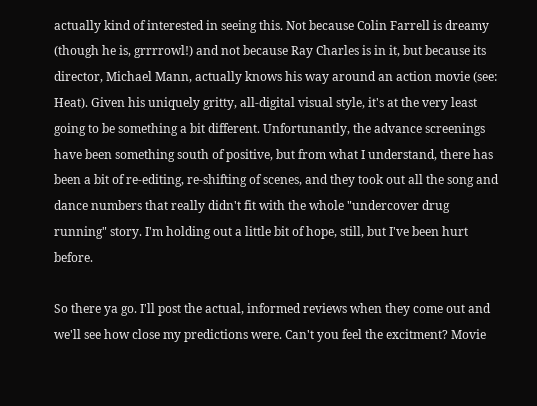actually kind of interested in seeing this. Not because Colin Farrell is dreamy (though he is, grrrrowl!) and not because Ray Charles is in it, but because its director, Michael Mann, actually knows his way around an action movie (see: Heat). Given his uniquely gritty, all-digital visual style, it's at the very least going to be something a bit different. Unfortunantly, the advance screenings have been something south of positive, but from what I understand, there has been a bit of re-editing, re-shifting of scenes, and they took out all the song and dance numbers that really didn't fit with the whole "undercover drug running" story. I'm holding out a little bit of hope, still, but I've been hurt before.

So there ya go. I'll post the actual, informed reviews when they come out and we'll see how close my predictions were. Can't you feel the excitment? Movie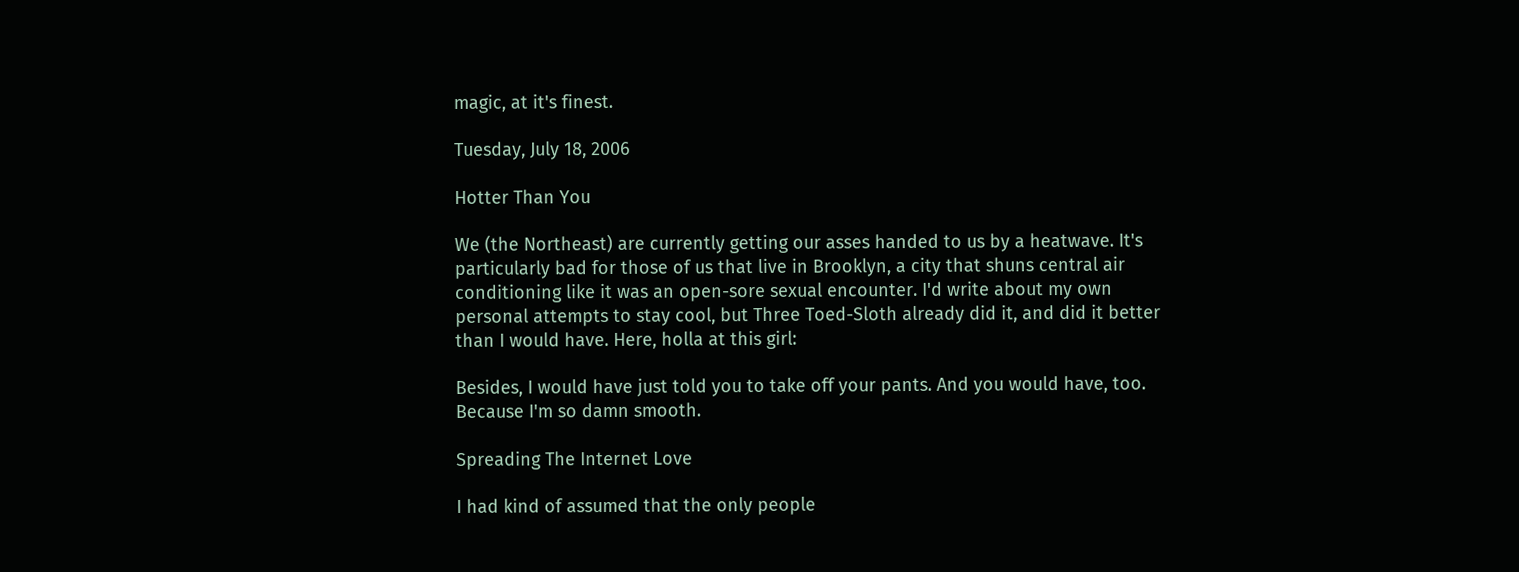magic, at it's finest.

Tuesday, July 18, 2006

Hotter Than You

We (the Northeast) are currently getting our asses handed to us by a heatwave. It's particularly bad for those of us that live in Brooklyn, a city that shuns central air conditioning like it was an open-sore sexual encounter. I'd write about my own personal attempts to stay cool, but Three Toed-Sloth already did it, and did it better than I would have. Here, holla at this girl:

Besides, I would have just told you to take off your pants. And you would have, too. Because I'm so damn smooth.

Spreading The Internet Love

I had kind of assumed that the only people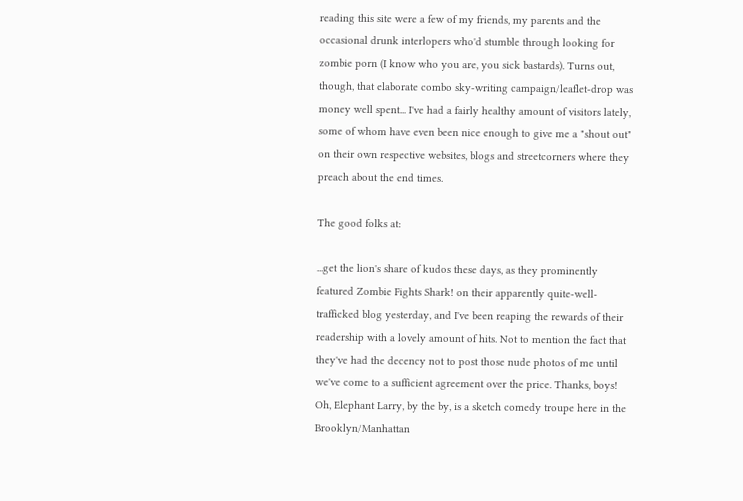reading this site were a few of my friends, my parents and the occasional drunk interlopers who'd stumble through looking for zombie porn (I know who you are, you sick bastards). Turns out, though, that elaborate combo sky-writing campaign/leaflet-drop was money well spent... I've had a fairly healthy amount of visitors lately, some of whom have even been nice enough to give me a "shout out" on their own respective websites, blogs and streetcorners where they preach about the end times.

The good folks at:

...get the lion's share of kudos these days, as they prominently featured Zombie Fights Shark! on their apparently quite-well-trafficked blog yesterday, and I've been reaping the rewards of their readership with a lovely amount of hits. Not to mention the fact that they've had the decency not to post those nude photos of me until we've come to a sufficient agreement over the price. Thanks, boys! Oh, Elephant Larry, by the by, is a sketch comedy troupe here in the Brooklyn/Manhattan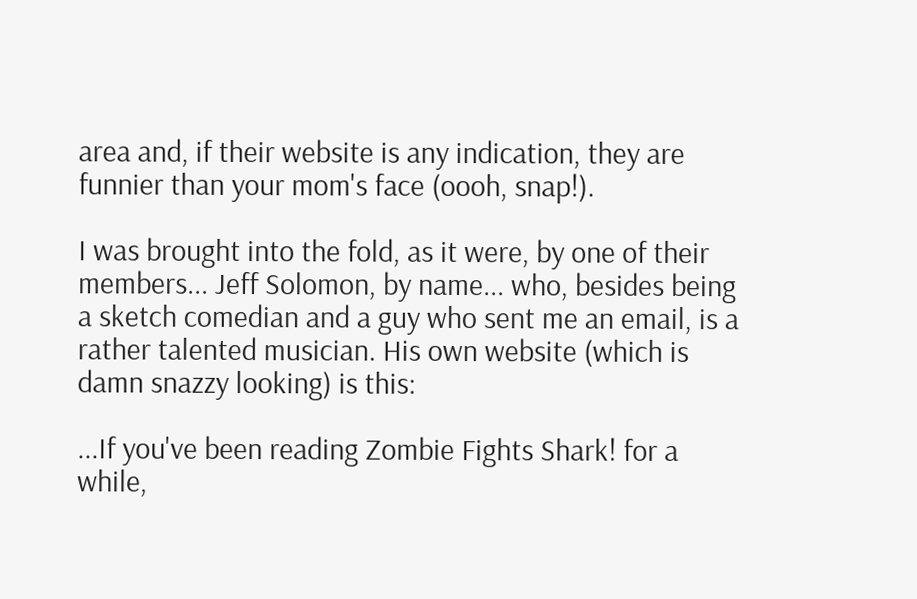area and, if their website is any indication, they are funnier than your mom's face (oooh, snap!).

I was brought into the fold, as it were, by one of their members... Jeff Solomon, by name... who, besides being a sketch comedian and a guy who sent me an email, is a rather talented musician. His own website (which is damn snazzy looking) is this:

...If you've been reading Zombie Fights Shark! for a while,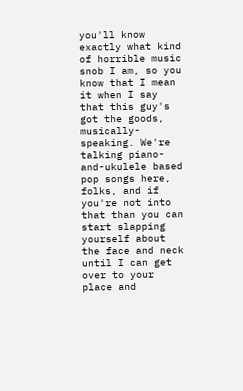you'll know exactly what kind of horrible music snob I am, so you know that I mean it when I say that this guy's got the goods, musically-speaking. We're talking piano-and-ukulele based pop songs here, folks, and if you're not into that than you can start slapping yourself about the face and neck until I can get over to your place and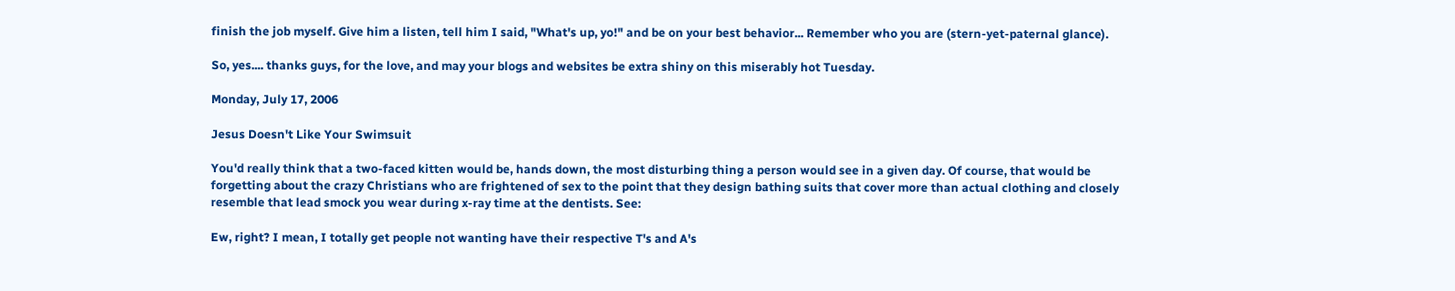finish the job myself. Give him a listen, tell him I said, "What's up, yo!" and be on your best behavior... Remember who you are (stern-yet-paternal glance).

So, yes.... thanks guys, for the love, and may your blogs and websites be extra shiny on this miserably hot Tuesday.

Monday, July 17, 2006

Jesus Doesn't Like Your Swimsuit

You'd really think that a two-faced kitten would be, hands down, the most disturbing thing a person would see in a given day. Of course, that would be forgetting about the crazy Christians who are frightened of sex to the point that they design bathing suits that cover more than actual clothing and closely resemble that lead smock you wear during x-ray time at the dentists. See:

Ew, right? I mean, I totally get people not wanting have their respective T's and A's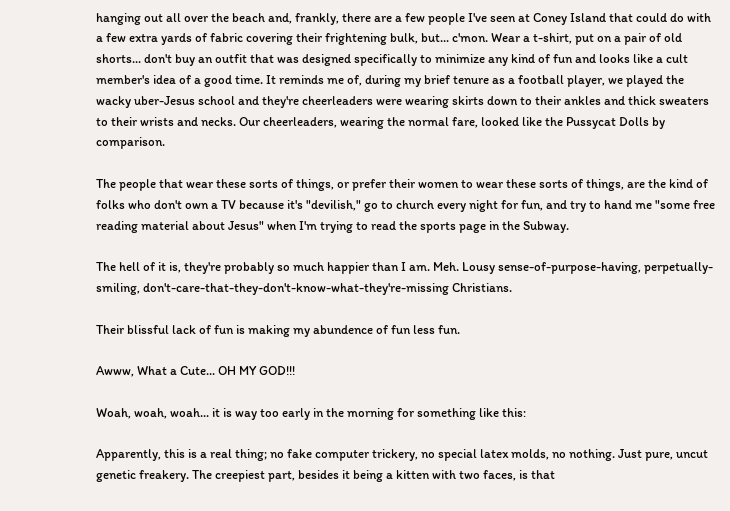hanging out all over the beach and, frankly, there are a few people I've seen at Coney Island that could do with a few extra yards of fabric covering their frightening bulk, but... c'mon. Wear a t-shirt, put on a pair of old shorts... don't buy an outfit that was designed specifically to minimize any kind of fun and looks like a cult member's idea of a good time. It reminds me of, during my brief tenure as a football player, we played the wacky uber-Jesus school and they're cheerleaders were wearing skirts down to their ankles and thick sweaters to their wrists and necks. Our cheerleaders, wearing the normal fare, looked like the Pussycat Dolls by comparison.

The people that wear these sorts of things, or prefer their women to wear these sorts of things, are the kind of folks who don't own a TV because it's "devilish," go to church every night for fun, and try to hand me "some free reading material about Jesus" when I'm trying to read the sports page in the Subway.

The hell of it is, they're probably so much happier than I am. Meh. Lousy sense-of-purpose-having, perpetually-smiling, don't-care-that-they-don't-know-what-they're-missing Christians.

Their blissful lack of fun is making my abundence of fun less fun.

Awww, What a Cute... OH MY GOD!!!

Woah, woah, woah... it is way too early in the morning for something like this:

Apparently, this is a real thing; no fake computer trickery, no special latex molds, no nothing. Just pure, uncut genetic freakery. The creepiest part, besides it being a kitten with two faces, is that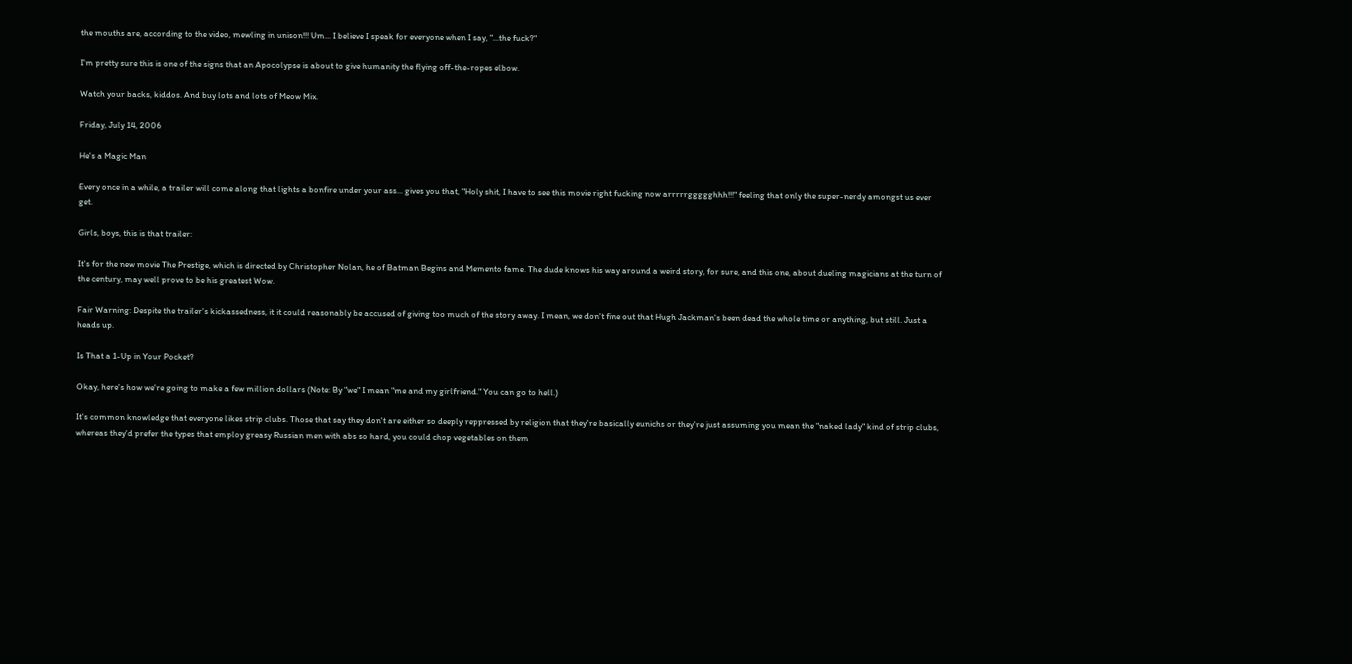the mouths are, according to the video, mewling in unison!!! Um... I believe I speak for everyone when I say, "...the fuck?"

I'm pretty sure this is one of the signs that an Apocolypse is about to give humanity the flying off-the-ropes elbow.

Watch your backs, kiddos. And buy lots and lots of Meow Mix.

Friday, July 14, 2006

He's a Magic Man

Every once in a while, a trailer will come along that lights a bonfire under your ass... gives you that, "Holy shit, I have to see this movie right fucking now arrrrrggggghhh!!!" feeling that only the super-nerdy amongst us ever get.

Girls, boys, this is that trailer:

It's for the new movie The Prestige, which is directed by Christopher Nolan, he of Batman Begins and Memento fame. The dude knows his way around a weird story, for sure, and this one, about dueling magicians at the turn of the century, may well prove to be his greatest Wow.

Fair Warning: Despite the trailer's kickassedness, it it could reasonably be accused of giving too much of the story away. I mean, we don't fine out that Hugh Jackman's been dead the whole time or anything, but still. Just a heads up.

Is That a 1-Up in Your Pocket?

Okay, here's how we're going to make a few million dollars (Note: By "we" I mean "me and my girlfriend." You can go to hell.)

It's common knowledge that everyone likes strip clubs. Those that say they don't are either so deeply reppressed by religion that they're basically eunichs or they're just assuming you mean the "naked lady" kind of strip clubs, whereas they'd prefer the types that employ greasy Russian men with abs so hard, you could chop vegetables on them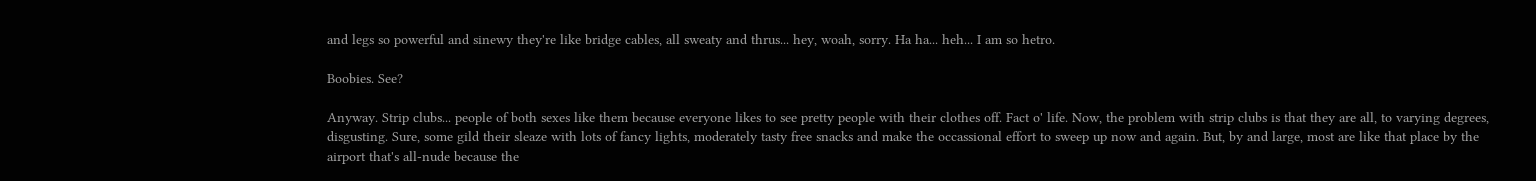and legs so powerful and sinewy they're like bridge cables, all sweaty and thrus... hey, woah, sorry. Ha ha... heh... I am so hetro.

Boobies. See?

Anyway. Strip clubs... people of both sexes like them because everyone likes to see pretty people with their clothes off. Fact o' life. Now, the problem with strip clubs is that they are all, to varying degrees, disgusting. Sure, some gild their sleaze with lots of fancy lights, moderately tasty free snacks and make the occassional effort to sweep up now and again. But, by and large, most are like that place by the airport that's all-nude because the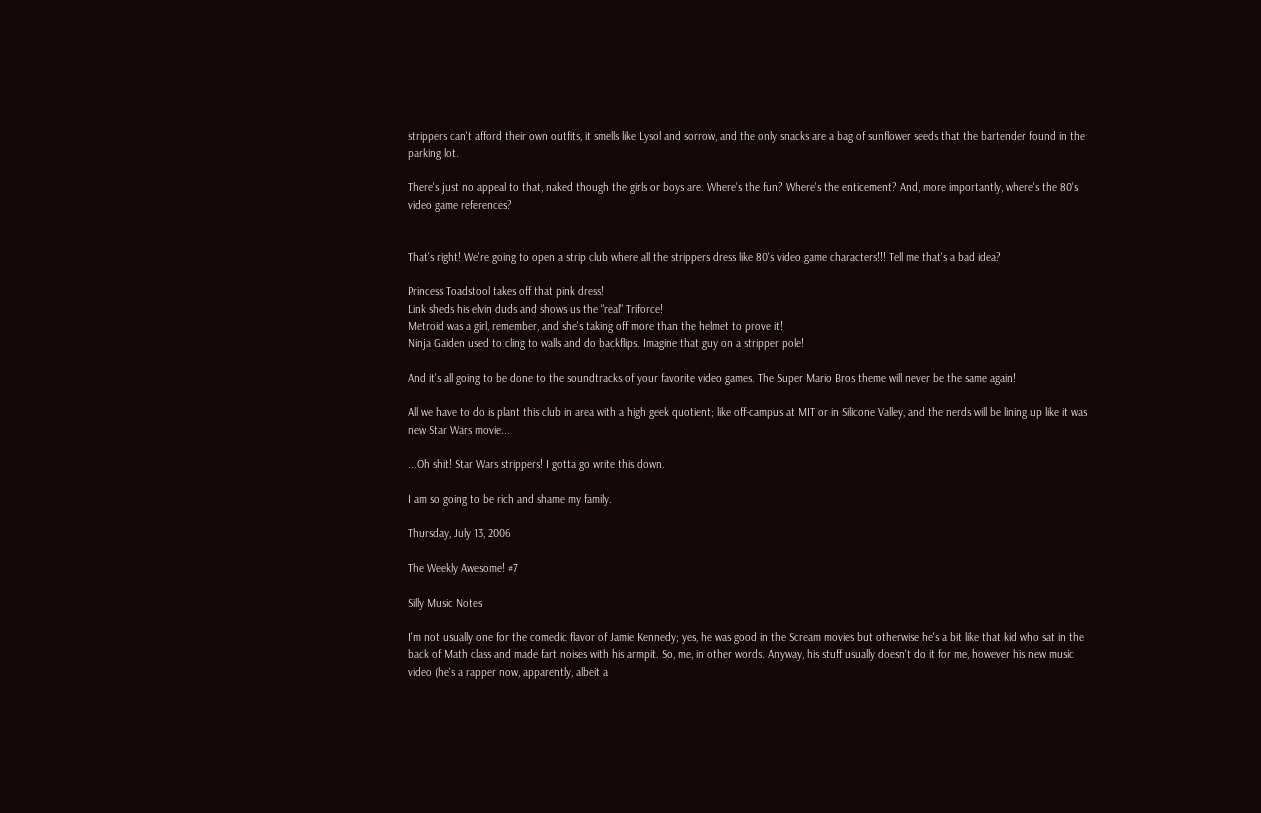strippers can't afford their own outfits, it smells like Lysol and sorrow, and the only snacks are a bag of sunflower seeds that the bartender found in the parking lot.

There's just no appeal to that, naked though the girls or boys are. Where's the fun? Where's the enticement? And, more importantly, where's the 80's video game references?


That's right! We're going to open a strip club where all the strippers dress like 80's video game characters!!! Tell me that's a bad idea?

Princess Toadstool takes off that pink dress!
Link sheds his elvin duds and shows us the "real" Triforce!
Metroid was a girl, remember, and she's taking off more than the helmet to prove it!
Ninja Gaiden used to cling to walls and do backflips. Imagine that guy on a stripper pole!

And it's all going to be done to the soundtracks of your favorite video games. The Super Mario Bros theme will never be the same again!

All we have to do is plant this club in area with a high geek quotient; like off-campus at MIT or in Silicone Valley, and the nerds will be lining up like it was new Star Wars movie...

...Oh shit! Star Wars strippers! I gotta go write this down.

I am so going to be rich and shame my family.

Thursday, July 13, 2006

The Weekly Awesome! #7

Silly Music Notes

I'm not usually one for the comedic flavor of Jamie Kennedy; yes, he was good in the Scream movies but otherwise he's a bit like that kid who sat in the back of Math class and made fart noises with his armpit. So, me, in other words. Anyway, his stuff usually doesn't do it for me, however his new music video (he's a rapper now, apparently, albeit a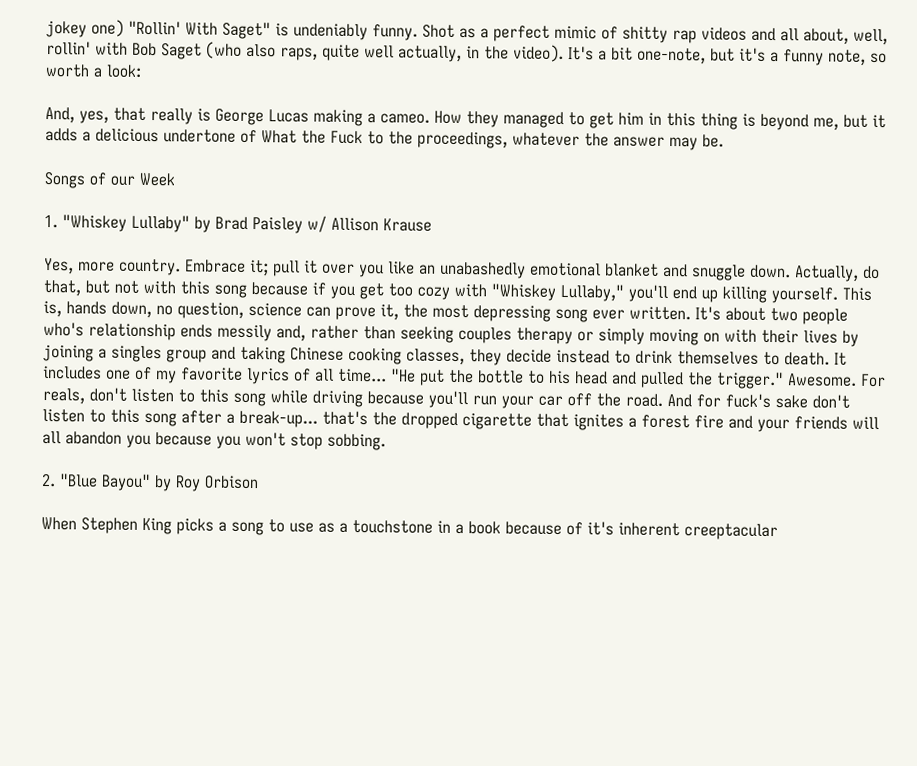jokey one) "Rollin' With Saget" is undeniably funny. Shot as a perfect mimic of shitty rap videos and all about, well, rollin' with Bob Saget (who also raps, quite well actually, in the video). It's a bit one-note, but it's a funny note, so worth a look:

And, yes, that really is George Lucas making a cameo. How they managed to get him in this thing is beyond me, but it adds a delicious undertone of What the Fuck to the proceedings, whatever the answer may be.

Songs of our Week

1. "Whiskey Lullaby" by Brad Paisley w/ Allison Krause

Yes, more country. Embrace it; pull it over you like an unabashedly emotional blanket and snuggle down. Actually, do that, but not with this song because if you get too cozy with "Whiskey Lullaby," you'll end up killing yourself. This is, hands down, no question, science can prove it, the most depressing song ever written. It's about two people who's relationship ends messily and, rather than seeking couples therapy or simply moving on with their lives by joining a singles group and taking Chinese cooking classes, they decide instead to drink themselves to death. It includes one of my favorite lyrics of all time... "He put the bottle to his head and pulled the trigger." Awesome. For reals, don't listen to this song while driving because you'll run your car off the road. And for fuck's sake don't listen to this song after a break-up... that's the dropped cigarette that ignites a forest fire and your friends will all abandon you because you won't stop sobbing.

2. "Blue Bayou" by Roy Orbison

When Stephen King picks a song to use as a touchstone in a book because of it's inherent creeptacular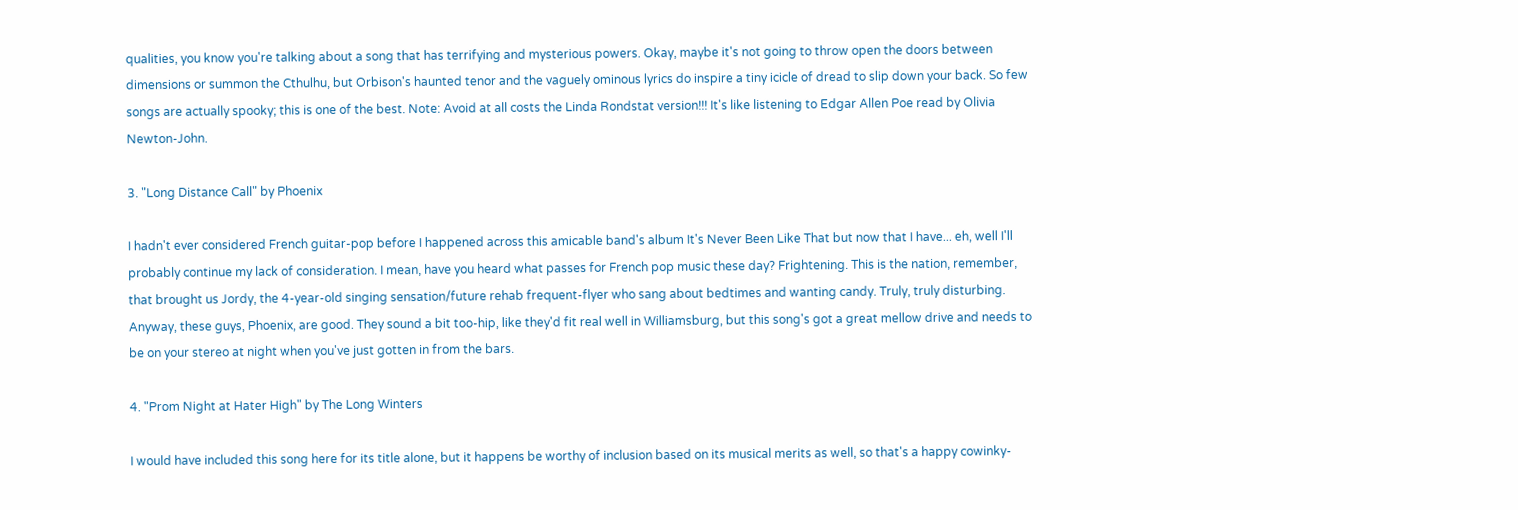qualities, you know you're talking about a song that has terrifying and mysterious powers. Okay, maybe it's not going to throw open the doors between dimensions or summon the Cthulhu, but Orbison's haunted tenor and the vaguely ominous lyrics do inspire a tiny icicle of dread to slip down your back. So few songs are actually spooky; this is one of the best. Note: Avoid at all costs the Linda Rondstat version!!! It's like listening to Edgar Allen Poe read by Olivia Newton-John.

3. "Long Distance Call" by Phoenix

I hadn't ever considered French guitar-pop before I happened across this amicable band's album It's Never Been Like That but now that I have... eh, well I'll probably continue my lack of consideration. I mean, have you heard what passes for French pop music these day? Frightening. This is the nation, remember, that brought us Jordy, the 4-year-old singing sensation/future rehab frequent-flyer who sang about bedtimes and wanting candy. Truly, truly disturbing. Anyway, these guys, Phoenix, are good. They sound a bit too-hip, like they'd fit real well in Williamsburg, but this song's got a great mellow drive and needs to be on your stereo at night when you've just gotten in from the bars.

4. "Prom Night at Hater High" by The Long Winters

I would have included this song here for its title alone, but it happens be worthy of inclusion based on its musical merits as well, so that's a happy cowinky-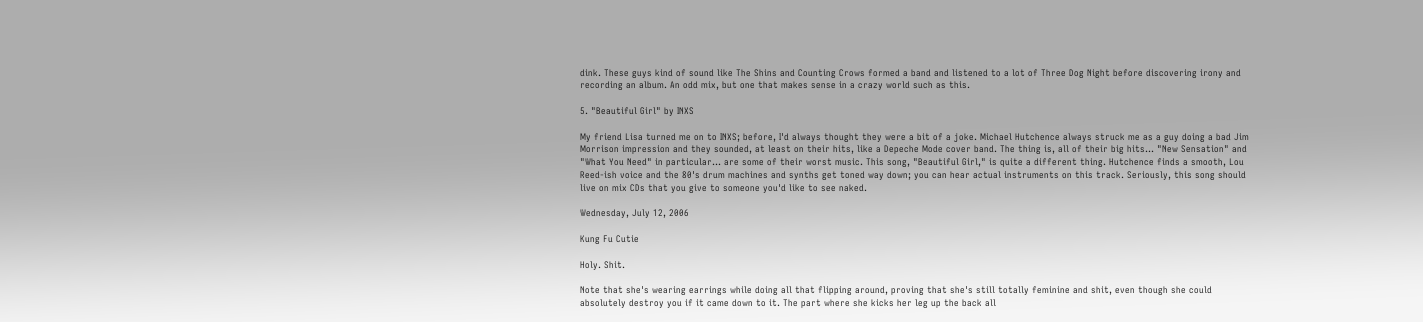dink. These guys kind of sound like The Shins and Counting Crows formed a band and listened to a lot of Three Dog Night before discovering irony and recording an album. An odd mix, but one that makes sense in a crazy world such as this.

5. "Beautiful Girl" by INXS

My friend Lisa turned me on to INXS; before, I'd always thought they were a bit of a joke. Michael Hutchence always struck me as a guy doing a bad Jim Morrison impression and they sounded, at least on their hits, like a Depeche Mode cover band. The thing is, all of their big hits... "New Sensation" and "What You Need" in particular... are some of their worst music. This song, "Beautiful Girl," is quite a different thing. Hutchence finds a smooth, Lou Reed-ish voice and the 80's drum machines and synths get toned way down; you can hear actual instruments on this track. Seriously, this song should live on mix CDs that you give to someone you'd like to see naked.

Wednesday, July 12, 2006

Kung Fu Cutie

Holy. Shit.

Note that she's wearing earrings while doing all that flipping around, proving that she's still totally feminine and shit, even though she could absolutely destroy you if it came down to it. The part where she kicks her leg up the back all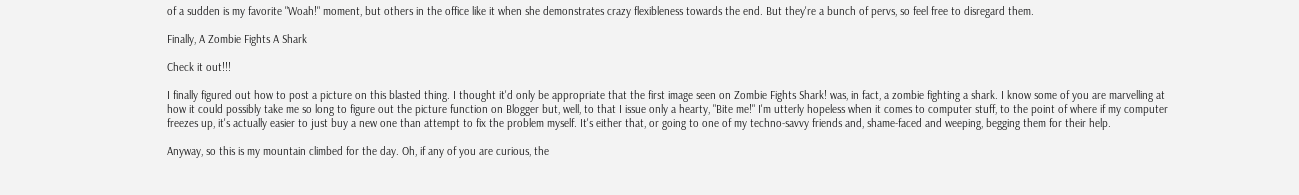of a sudden is my favorite "Woah!" moment, but others in the office like it when she demonstrates crazy flexibleness towards the end. But they're a bunch of pervs, so feel free to disregard them.

Finally, A Zombie Fights A Shark

Check it out!!!

I finally figured out how to post a picture on this blasted thing. I thought it'd only be appropriate that the first image seen on Zombie Fights Shark! was, in fact, a zombie fighting a shark. I know some of you are marvelling at how it could possibly take me so long to figure out the picture function on Blogger but, well, to that I issue only a hearty, "Bite me!" I'm utterly hopeless when it comes to computer stuff, to the point of where if my computer freezes up, it's actually easier to just buy a new one than attempt to fix the problem myself. It's either that, or going to one of my techno-savvy friends and, shame-faced and weeping, begging them for their help.

Anyway, so this is my mountain climbed for the day. Oh, if any of you are curious, the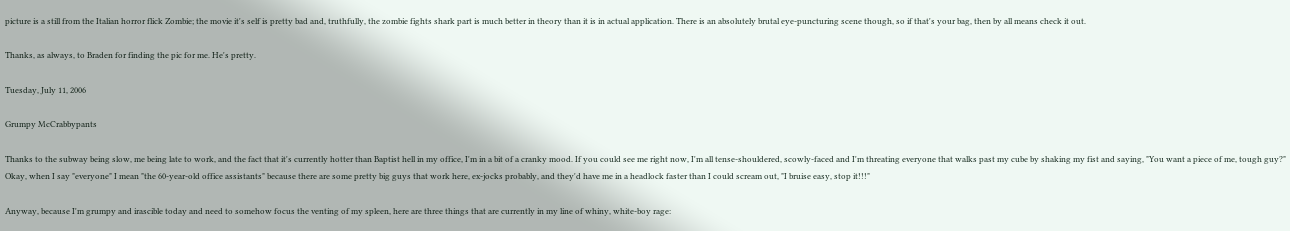picture is a still from the Italian horror flick Zombie; the movie it's self is pretty bad and, truthfully, the zombie fights shark part is much better in theory than it is in actual application. There is an absolutely brutal eye-puncturing scene though, so if that's your bag, then by all means check it out.

Thanks, as always, to Braden for finding the pic for me. He's pretty.

Tuesday, July 11, 2006

Grumpy McCrabbypants

Thanks to the subway being slow, me being late to work, and the fact that it's currently hotter than Baptist hell in my office, I'm in a bit of a cranky mood. If you could see me right now, I'm all tense-shouldered, scowly-faced and I'm threating everyone that walks past my cube by shaking my fist and saying, "You want a piece of me, tough guy?" Okay, when I say "everyone" I mean "the 60-year-old office assistants" because there are some pretty big guys that work here, ex-jocks probably, and they'd have me in a headlock faster than I could scream out, "I bruise easy, stop it!!!"

Anyway, because I'm grumpy and irascible today and need to somehow focus the venting of my spleen, here are three things that are currently in my line of whiny, white-boy rage: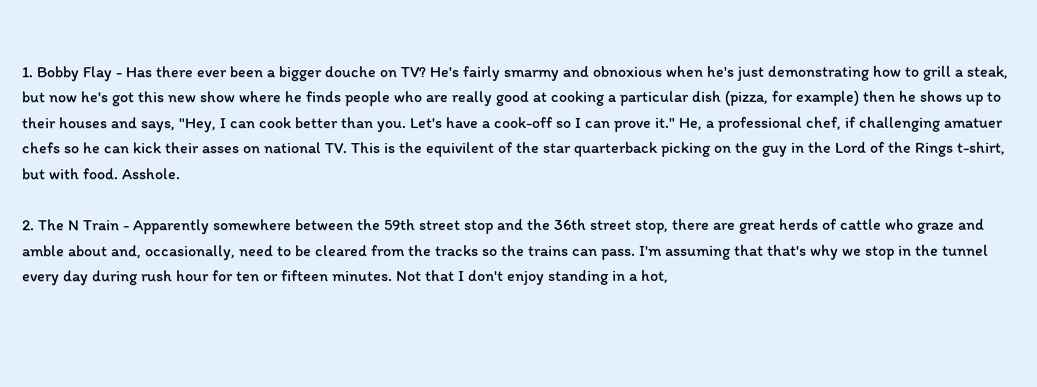1. Bobby Flay - Has there ever been a bigger douche on TV? He's fairly smarmy and obnoxious when he's just demonstrating how to grill a steak, but now he's got this new show where he finds people who are really good at cooking a particular dish (pizza, for example) then he shows up to their houses and says, "Hey, I can cook better than you. Let's have a cook-off so I can prove it." He, a professional chef, if challenging amatuer chefs so he can kick their asses on national TV. This is the equivilent of the star quarterback picking on the guy in the Lord of the Rings t-shirt, but with food. Asshole.

2. The N Train - Apparently somewhere between the 59th street stop and the 36th street stop, there are great herds of cattle who graze and amble about and, occasionally, need to be cleared from the tracks so the trains can pass. I'm assuming that that's why we stop in the tunnel every day during rush hour for ten or fifteen minutes. Not that I don't enjoy standing in a hot,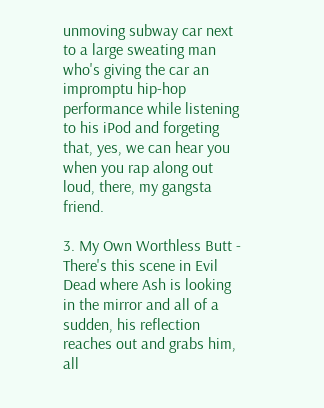unmoving subway car next to a large sweating man who's giving the car an impromptu hip-hop performance while listening to his iPod and forgeting that, yes, we can hear you when you rap along out loud, there, my gangsta friend.

3. My Own Worthless Butt - There's this scene in Evil Dead where Ash is looking in the mirror and all of a sudden, his reflection reaches out and grabs him, all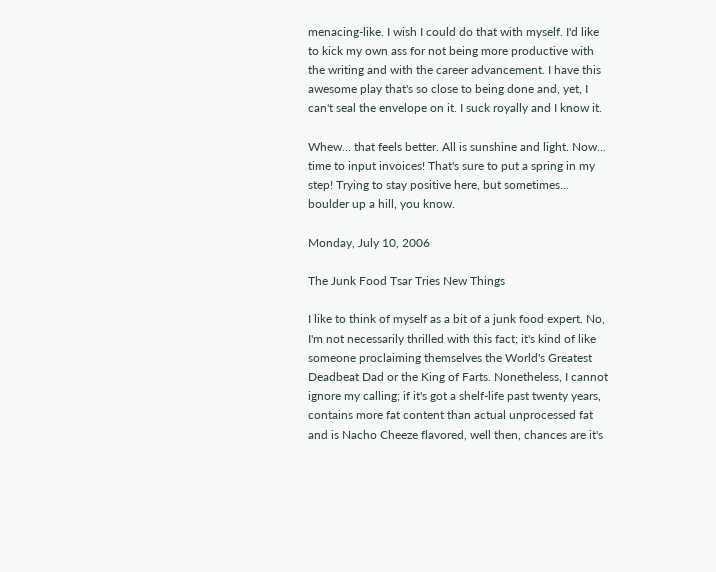menacing-like. I wish I could do that with myself. I'd like to kick my own ass for not being more productive with the writing and with the career advancement. I have this awesome play that's so close to being done and, yet, I can't seal the envelope on it. I suck royally and I know it.

Whew... that feels better. All is sunshine and light. Now... time to input invoices! That's sure to put a spring in my step! Trying to stay positive here, but sometimes... boulder up a hill, you know.

Monday, July 10, 2006

The Junk Food Tsar Tries New Things

I like to think of myself as a bit of a junk food expert. No, I'm not necessarily thrilled with this fact; it's kind of like someone proclaiming themselves the World's Greatest Deadbeat Dad or the King of Farts. Nonetheless, I cannot ignore my calling; if it's got a shelf-life past twenty years, contains more fat content than actual unprocessed fat and is Nacho Cheeze flavored, well then, chances are it's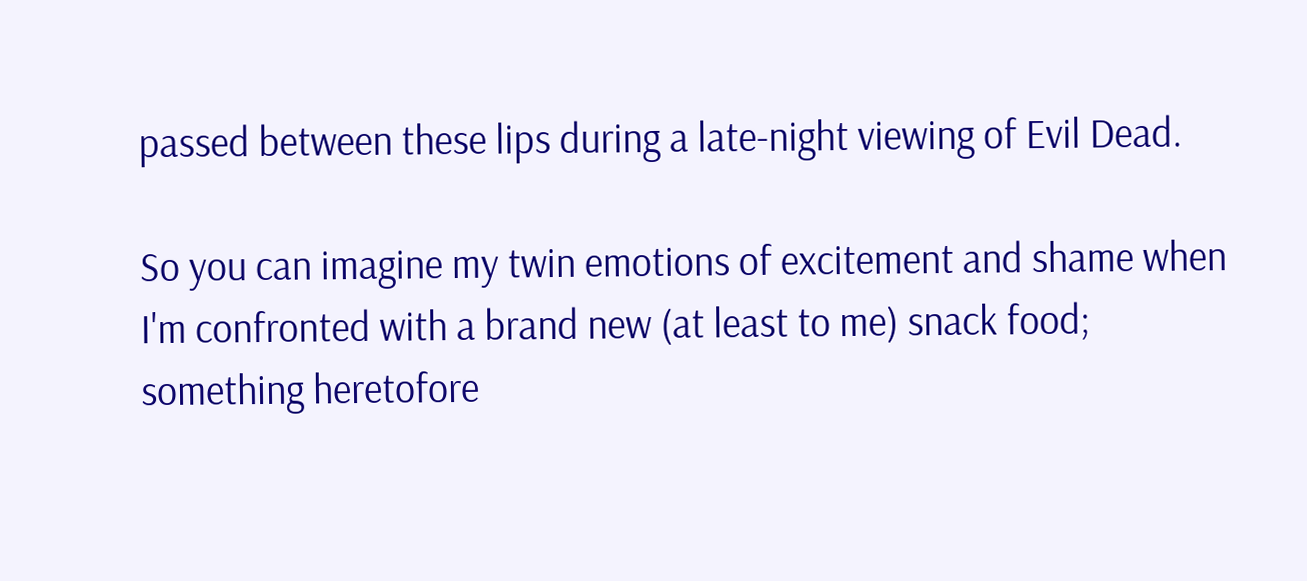passed between these lips during a late-night viewing of Evil Dead.

So you can imagine my twin emotions of excitement and shame when I'm confronted with a brand new (at least to me) snack food; something heretofore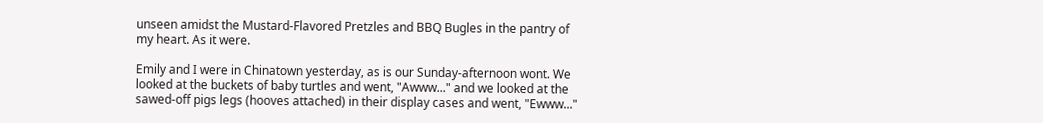unseen amidst the Mustard-Flavored Pretzles and BBQ Bugles in the pantry of my heart. As it were.

Emily and I were in Chinatown yesterday, as is our Sunday-afternoon wont. We looked at the buckets of baby turtles and went, "Awww..." and we looked at the sawed-off pigs legs (hooves attached) in their display cases and went, "Ewww..."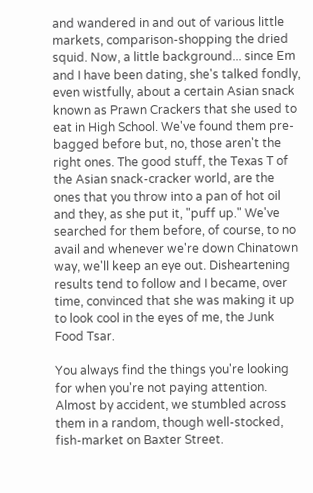and wandered in and out of various little markets, comparison-shopping the dried squid. Now, a little background... since Em and I have been dating, she's talked fondly, even wistfully, about a certain Asian snack known as Prawn Crackers that she used to eat in High School. We've found them pre-bagged before but, no, those aren't the right ones. The good stuff, the Texas T of the Asian snack-cracker world, are the ones that you throw into a pan of hot oil and they, as she put it, "puff up." We've searched for them before, of course, to no avail and whenever we're down Chinatown way, we'll keep an eye out. Disheartening results tend to follow and I became, over time, convinced that she was making it up to look cool in the eyes of me, the Junk Food Tsar.

You always find the things you're looking for when you're not paying attention. Almost by accident, we stumbled across them in a random, though well-stocked, fish-market on Baxter Street.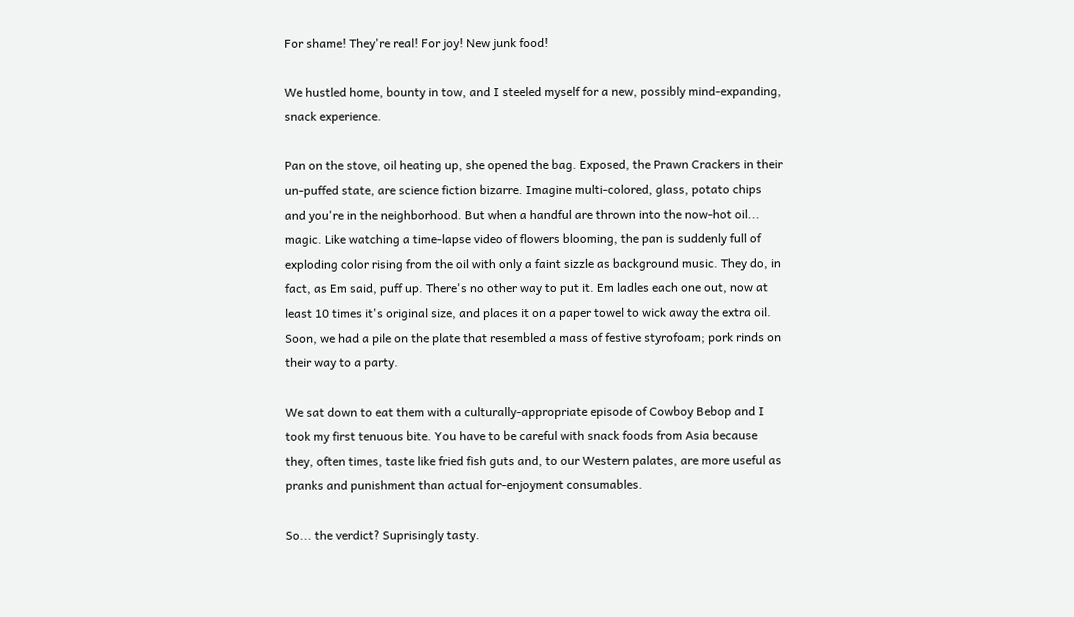For shame! They're real! For joy! New junk food!

We hustled home, bounty in tow, and I steeled myself for a new, possibly mind-expanding, snack experience.

Pan on the stove, oil heating up, she opened the bag. Exposed, the Prawn Crackers in their un-puffed state, are science fiction bizarre. Imagine multi-colored, glass, potato chips and you're in the neighborhood. But when a handful are thrown into the now-hot oil... magic. Like watching a time-lapse video of flowers blooming, the pan is suddenly full of exploding color rising from the oil with only a faint sizzle as background music. They do, in fact, as Em said, puff up. There's no other way to put it. Em ladles each one out, now at least 10 times it's original size, and places it on a paper towel to wick away the extra oil. Soon, we had a pile on the plate that resembled a mass of festive styrofoam; pork rinds on their way to a party.

We sat down to eat them with a culturally-appropriate episode of Cowboy Bebop and I took my first tenuous bite. You have to be careful with snack foods from Asia because they, often times, taste like fried fish guts and, to our Western palates, are more useful as pranks and punishment than actual for-enjoyment consumables.

So... the verdict? Suprisingly tasty.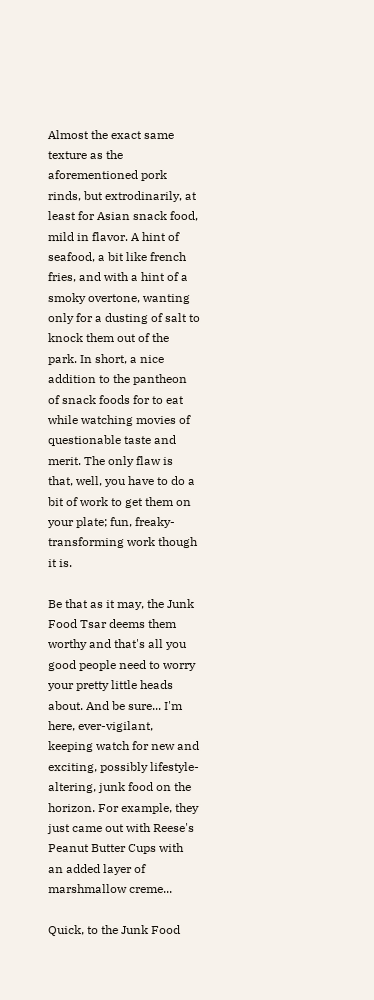Almost the exact same texture as the aforementioned pork rinds, but extrodinarily, at least for Asian snack food, mild in flavor. A hint of seafood, a bit like french fries, and with a hint of a smoky overtone, wanting only for a dusting of salt to knock them out of the park. In short, a nice addition to the pantheon of snack foods for to eat while watching movies of questionable taste and merit. The only flaw is that, well, you have to do a bit of work to get them on your plate; fun, freaky-transforming work though it is.

Be that as it may, the Junk Food Tsar deems them worthy and that's all you good people need to worry your pretty little heads about. And be sure... I'm here, ever-vigilant, keeping watch for new and exciting, possibly lifestyle-altering, junk food on the horizon. For example, they just came out with Reese's Peanut Butter Cups with an added layer of marshmallow creme...

Quick, to the Junk Food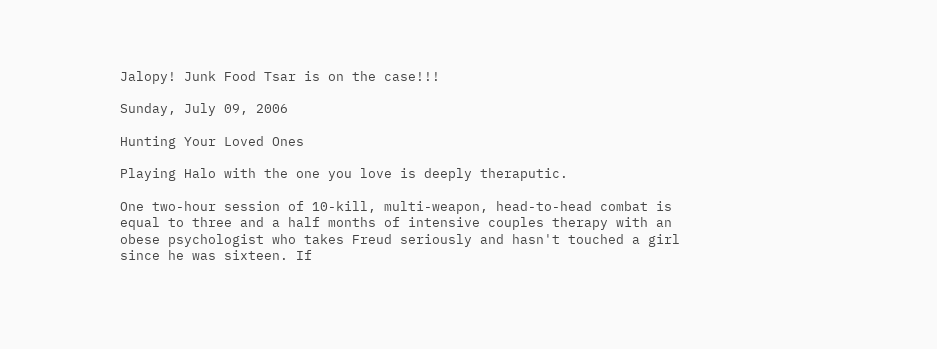Jalopy! Junk Food Tsar is on the case!!!

Sunday, July 09, 2006

Hunting Your Loved Ones

Playing Halo with the one you love is deeply theraputic.

One two-hour session of 10-kill, multi-weapon, head-to-head combat is equal to three and a half months of intensive couples therapy with an obese psychologist who takes Freud seriously and hasn't touched a girl since he was sixteen. If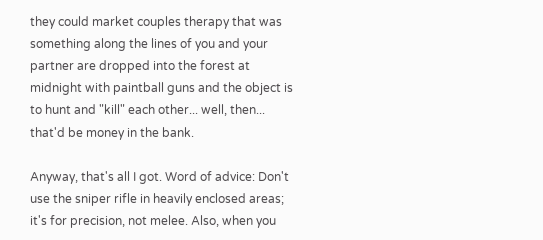they could market couples therapy that was something along the lines of you and your partner are dropped into the forest at midnight with paintball guns and the object is to hunt and "kill" each other... well, then... that'd be money in the bank.

Anyway, that's all I got. Word of advice: Don't use the sniper rifle in heavily enclosed areas; it's for precision, not melee. Also, when you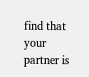find that your partner is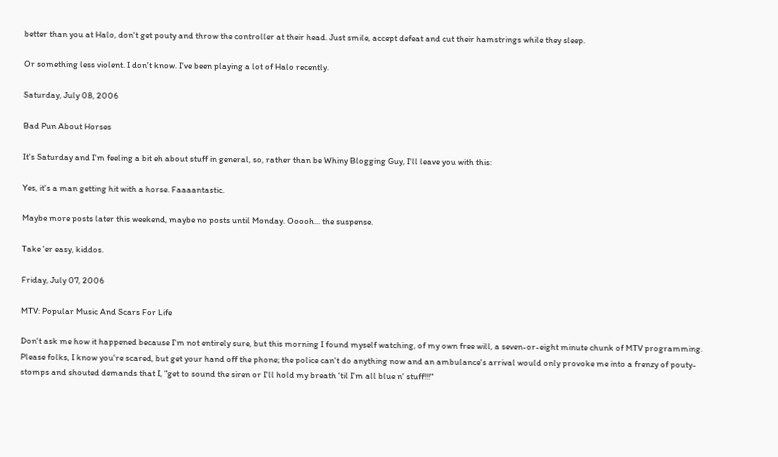better than you at Halo, don't get pouty and throw the controller at their head. Just smile, accept defeat and cut their hamstrings while they sleep.

Or something less violent. I don't know. I've been playing a lot of Halo recently.

Saturday, July 08, 2006

Bad Pun About Horses

It's Saturday and I'm feeling a bit eh about stuff in general, so, rather than be Whiny Blogging Guy, I'll leave you with this:

Yes, it's a man getting hit with a horse. Faaaantastic.

Maybe more posts later this weekend, maybe no posts until Monday. Ooooh... the suspense.

Take 'er easy, kiddos.

Friday, July 07, 2006

MTV: Popular Music And Scars For Life

Don't ask me how it happened because I'm not entirely sure, but this morning I found myself watching, of my own free will, a seven-or-eight minute chunk of MTV programming. Please folks, I know you're scared, but get your hand off the phone; the police can't do anything now and an ambulance's arrival would only provoke me into a frenzy of pouty-stomps and shouted demands that I, "get to sound the siren or I'll hold my breath 'til I'm all blue n' stuff!!!"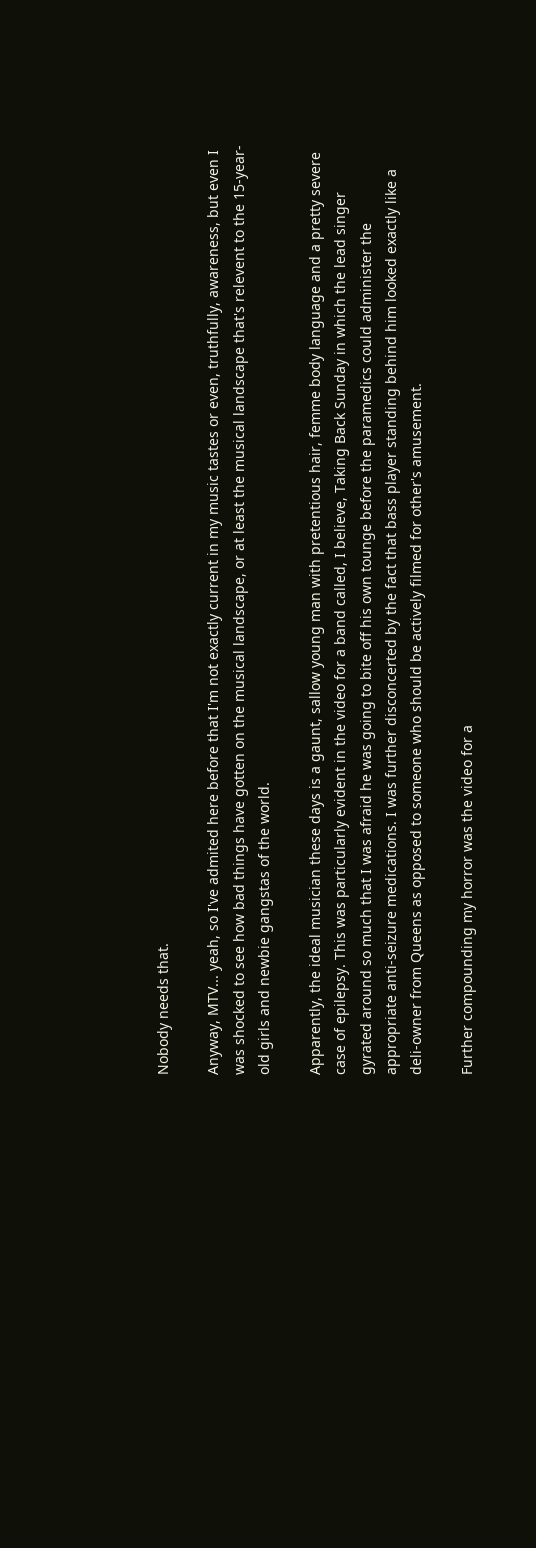Nobody needs that.

Anyway, MTV... yeah, so I've admited here before that I'm not exactly current in my music tastes or even, truthfully, awareness, but even I was shocked to see how bad things have gotten on the musical landscape, or at least the musical landscape that's relevent to the 15-year-old girls and newbie gangstas of the world.

Apparently, the ideal musician these days is a gaunt, sallow young man with pretentious hair, femme body language and a pretty severe case of epilepsy. This was particularly evident in the video for a band called, I believe, Taking Back Sunday in which the lead singer gyrated around so much that I was afraid he was going to bite off his own tounge before the paramedics could administer the appropriate anti-seizure medications. I was further disconcerted by the fact that bass player standing behind him looked exactly like a deli-owner from Queens as opposed to someone who should be actively filmed for other's amusement.

Further compounding my horror was the video for a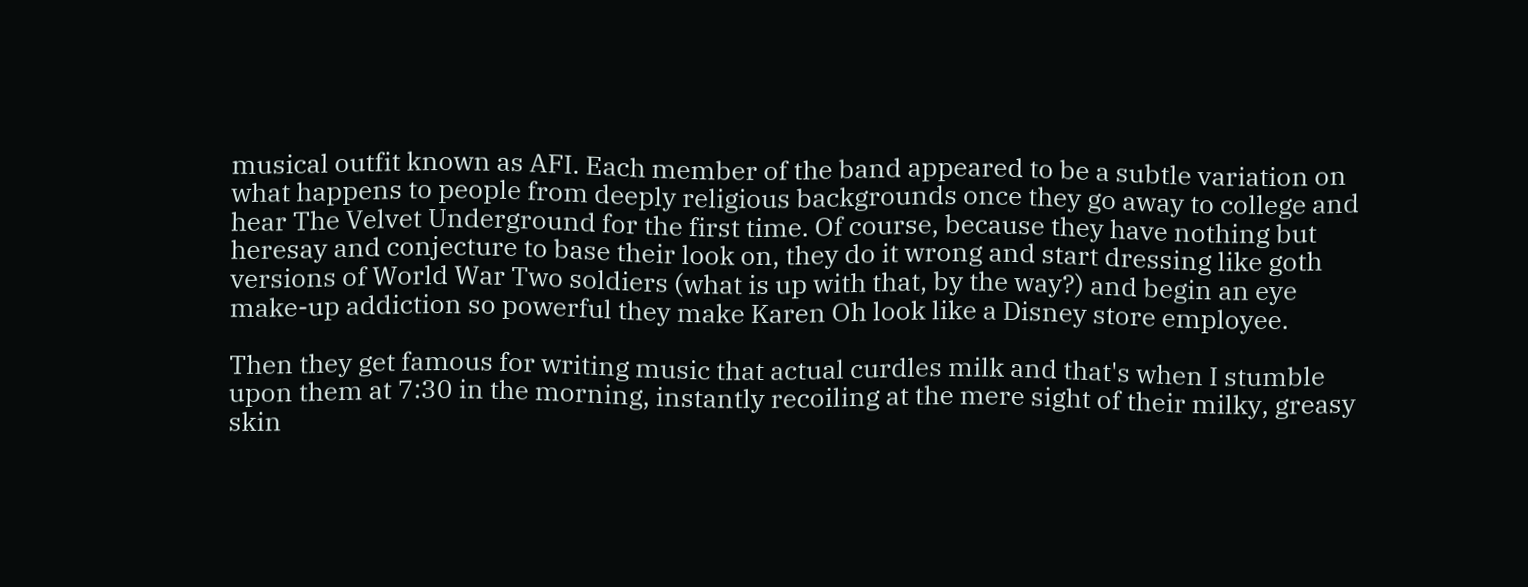musical outfit known as AFI. Each member of the band appeared to be a subtle variation on what happens to people from deeply religious backgrounds once they go away to college and hear The Velvet Underground for the first time. Of course, because they have nothing but heresay and conjecture to base their look on, they do it wrong and start dressing like goth versions of World War Two soldiers (what is up with that, by the way?) and begin an eye make-up addiction so powerful they make Karen Oh look like a Disney store employee.

Then they get famous for writing music that actual curdles milk and that's when I stumble upon them at 7:30 in the morning, instantly recoiling at the mere sight of their milky, greasy skin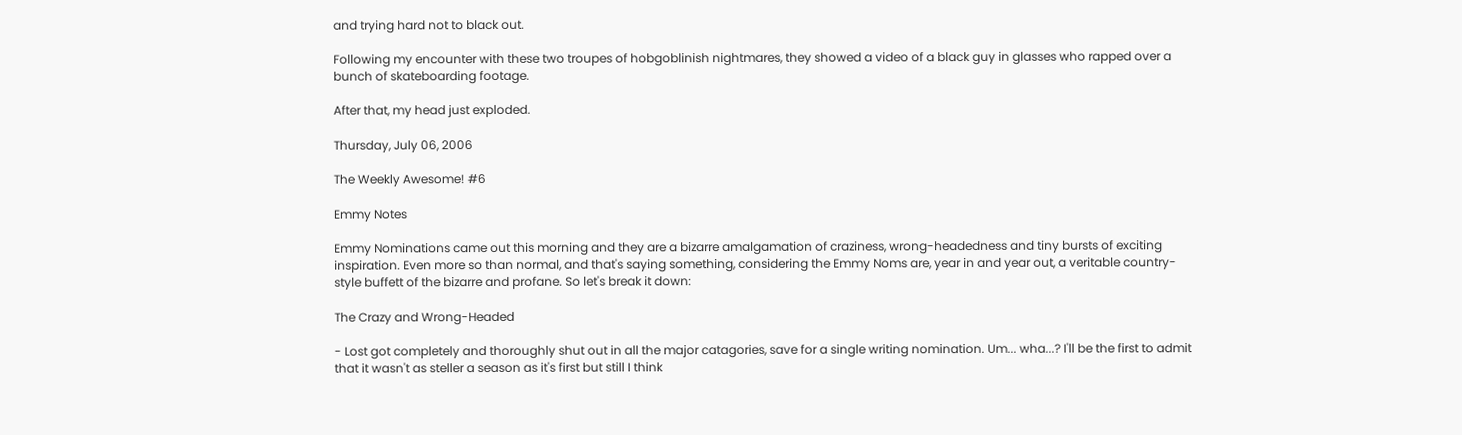and trying hard not to black out.

Following my encounter with these two troupes of hobgoblinish nightmares, they showed a video of a black guy in glasses who rapped over a bunch of skateboarding footage.

After that, my head just exploded.

Thursday, July 06, 2006

The Weekly Awesome! #6

Emmy Notes

Emmy Nominations came out this morning and they are a bizarre amalgamation of craziness, wrong-headedness and tiny bursts of exciting inspiration. Even more so than normal, and that's saying something, considering the Emmy Noms are, year in and year out, a veritable country-style buffett of the bizarre and profane. So let's break it down:

The Crazy and Wrong-Headed

- Lost got completely and thoroughly shut out in all the major catagories, save for a single writing nomination. Um... wha...? I'll be the first to admit that it wasn't as steller a season as it's first but still I think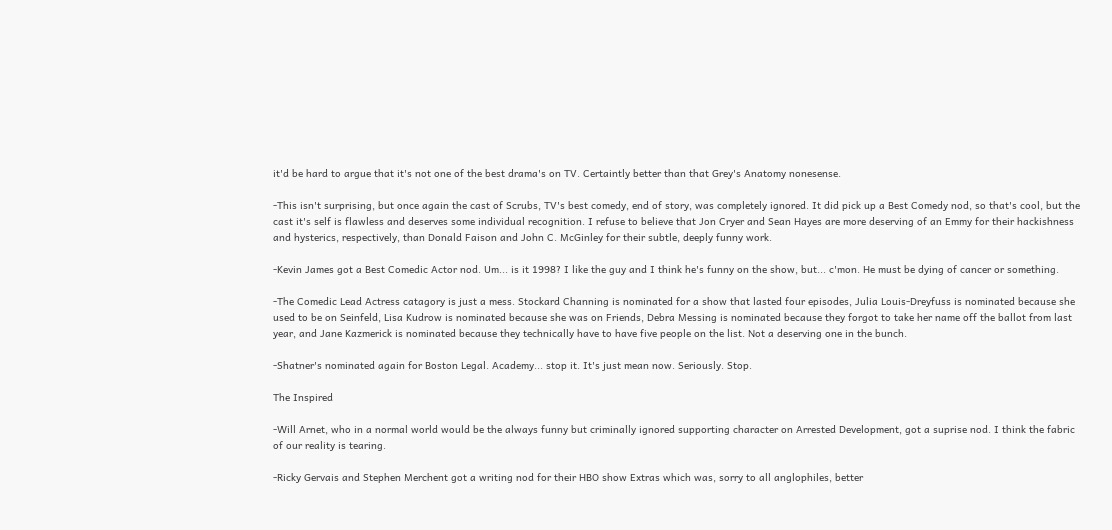it'd be hard to argue that it's not one of the best drama's on TV. Certaintly better than that Grey's Anatomy nonesense.

-This isn't surprising, but once again the cast of Scrubs, TV's best comedy, end of story, was completely ignored. It did pick up a Best Comedy nod, so that's cool, but the cast it's self is flawless and deserves some individual recognition. I refuse to believe that Jon Cryer and Sean Hayes are more deserving of an Emmy for their hackishness and hysterics, respectively, than Donald Faison and John C. McGinley for their subtle, deeply funny work.

-Kevin James got a Best Comedic Actor nod. Um... is it 1998? I like the guy and I think he's funny on the show, but... c'mon. He must be dying of cancer or something.

-The Comedic Lead Actress catagory is just a mess. Stockard Channing is nominated for a show that lasted four episodes, Julia Louis-Dreyfuss is nominated because she used to be on Seinfeld, Lisa Kudrow is nominated because she was on Friends, Debra Messing is nominated because they forgot to take her name off the ballot from last year, and Jane Kazmerick is nominated because they technically have to have five people on the list. Not a deserving one in the bunch.

-Shatner's nominated again for Boston Legal. Academy... stop it. It's just mean now. Seriously. Stop.

The Inspired

-Will Arnet, who in a normal world would be the always funny but criminally ignored supporting character on Arrested Development, got a suprise nod. I think the fabric of our reality is tearing.

-Ricky Gervais and Stephen Merchent got a writing nod for their HBO show Extras which was, sorry to all anglophiles, better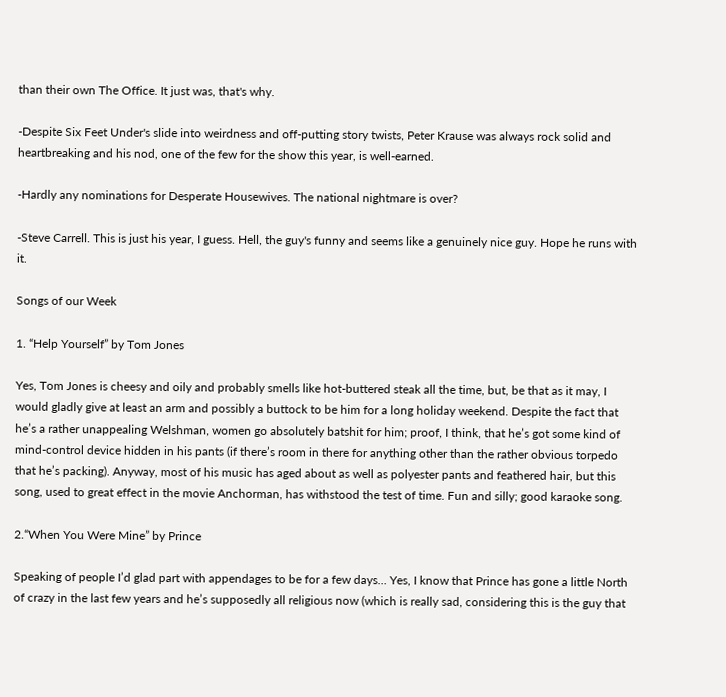than their own The Office. It just was, that's why.

-Despite Six Feet Under's slide into weirdness and off-putting story twists, Peter Krause was always rock solid and heartbreaking and his nod, one of the few for the show this year, is well-earned.

-Hardly any nominations for Desperate Housewives. The national nightmare is over?

-Steve Carrell. This is just his year, I guess. Hell, the guy's funny and seems like a genuinely nice guy. Hope he runs with it.

Songs of our Week

1. “Help Yourself” by Tom Jones

Yes, Tom Jones is cheesy and oily and probably smells like hot-buttered steak all the time, but, be that as it may, I would gladly give at least an arm and possibly a buttock to be him for a long holiday weekend. Despite the fact that he’s a rather unappealing Welshman, women go absolutely batshit for him; proof, I think, that he’s got some kind of mind-control device hidden in his pants (if there’s room in there for anything other than the rather obvious torpedo that he’s packing). Anyway, most of his music has aged about as well as polyester pants and feathered hair, but this song, used to great effect in the movie Anchorman, has withstood the test of time. Fun and silly; good karaoke song.

2.“When You Were Mine” by Prince

Speaking of people I’d glad part with appendages to be for a few days… Yes, I know that Prince has gone a little North of crazy in the last few years and he’s supposedly all religious now (which is really sad, considering this is the guy that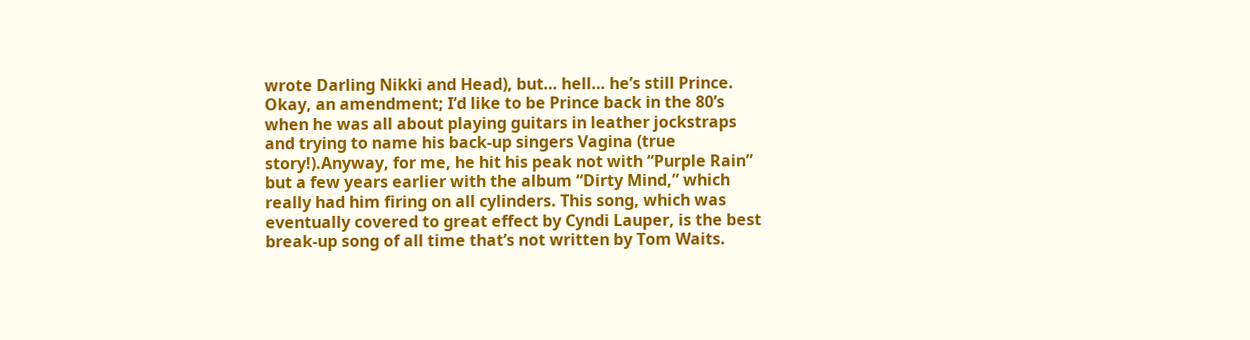wrote Darling Nikki and Head), but… hell… he’s still Prince. Okay, an amendment; I’d like to be Prince back in the 80’s when he was all about playing guitars in leather jockstraps and trying to name his back-up singers Vagina (true story!).Anyway, for me, he hit his peak not with “Purple Rain” but a few years earlier with the album “Dirty Mind,” which really had him firing on all cylinders. This song, which was eventually covered to great effect by Cyndi Lauper, is the best break-up song of all time that’s not written by Tom Waits.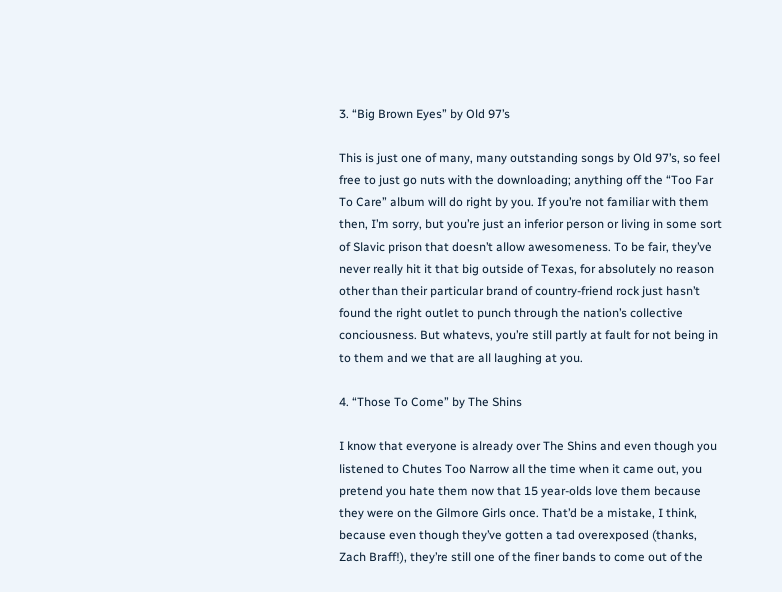3. “Big Brown Eyes” by Old 97’s

This is just one of many, many outstanding songs by Old 97’s, so feel free to just go nuts with the downloading; anything off the “Too Far To Care” album will do right by you. If you’re not familiar with them then, I’m sorry, but you’re just an inferior person or living in some sort of Slavic prison that doesn’t allow awesomeness. To be fair, they’ve never really hit it that big outside of Texas, for absolutely no reason other than their particular brand of country-friend rock just hasn’t found the right outlet to punch through the nation’s collective conciousness. But whatevs, you’re still partly at fault for not being in to them and we that are all laughing at you.

4. “Those To Come” by The Shins

I know that everyone is already over The Shins and even though you listened to Chutes Too Narrow all the time when it came out, you pretend you hate them now that 15 year-olds love them because they were on the Gilmore Girls once. That’d be a mistake, I think, because even though they’ve gotten a tad overexposed (thanks, Zach Braff!), they’re still one of the finer bands to come out of the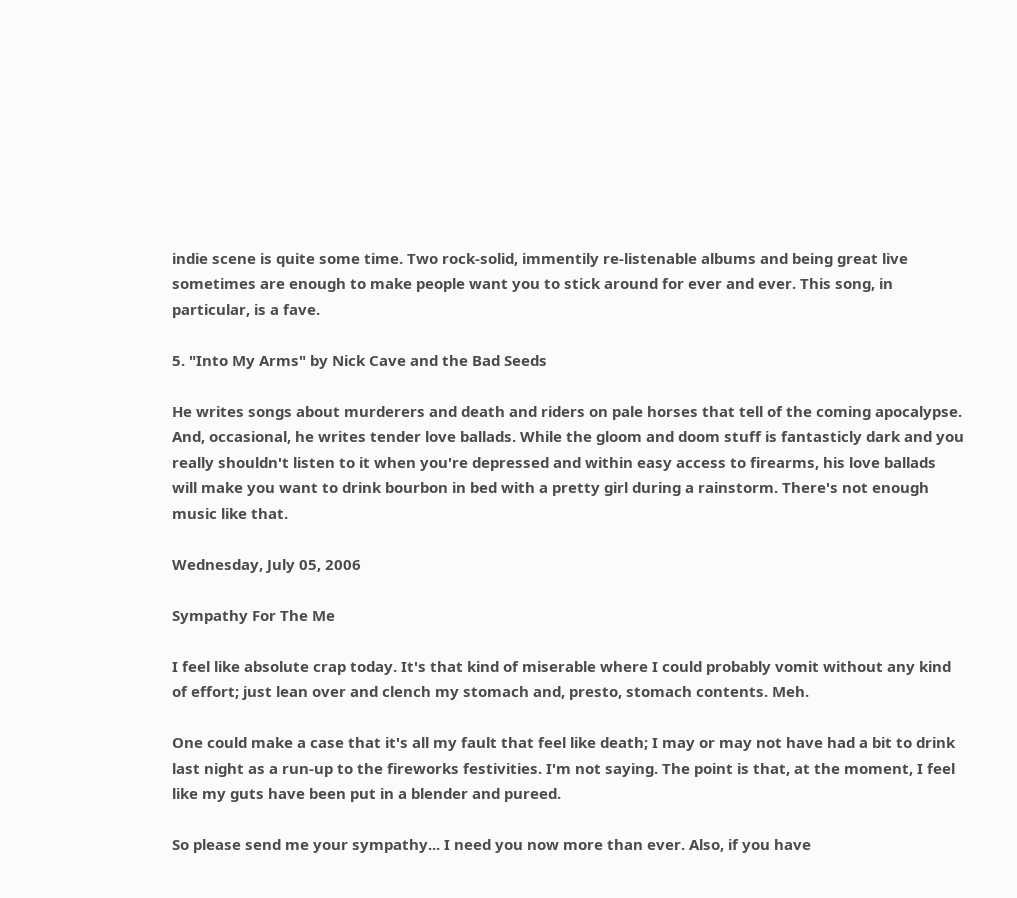indie scene is quite some time. Two rock-solid, immentily re-listenable albums and being great live sometimes are enough to make people want you to stick around for ever and ever. This song, in particular, is a fave.

5. "Into My Arms" by Nick Cave and the Bad Seeds

He writes songs about murderers and death and riders on pale horses that tell of the coming apocalypse. And, occasional, he writes tender love ballads. While the gloom and doom stuff is fantasticly dark and you really shouldn't listen to it when you're depressed and within easy access to firearms, his love ballads will make you want to drink bourbon in bed with a pretty girl during a rainstorm. There's not enough music like that.

Wednesday, July 05, 2006

Sympathy For The Me

I feel like absolute crap today. It's that kind of miserable where I could probably vomit without any kind of effort; just lean over and clench my stomach and, presto, stomach contents. Meh.

One could make a case that it's all my fault that feel like death; I may or may not have had a bit to drink last night as a run-up to the fireworks festivities. I'm not saying. The point is that, at the moment, I feel like my guts have been put in a blender and pureed.

So please send me your sympathy... I need you now more than ever. Also, if you have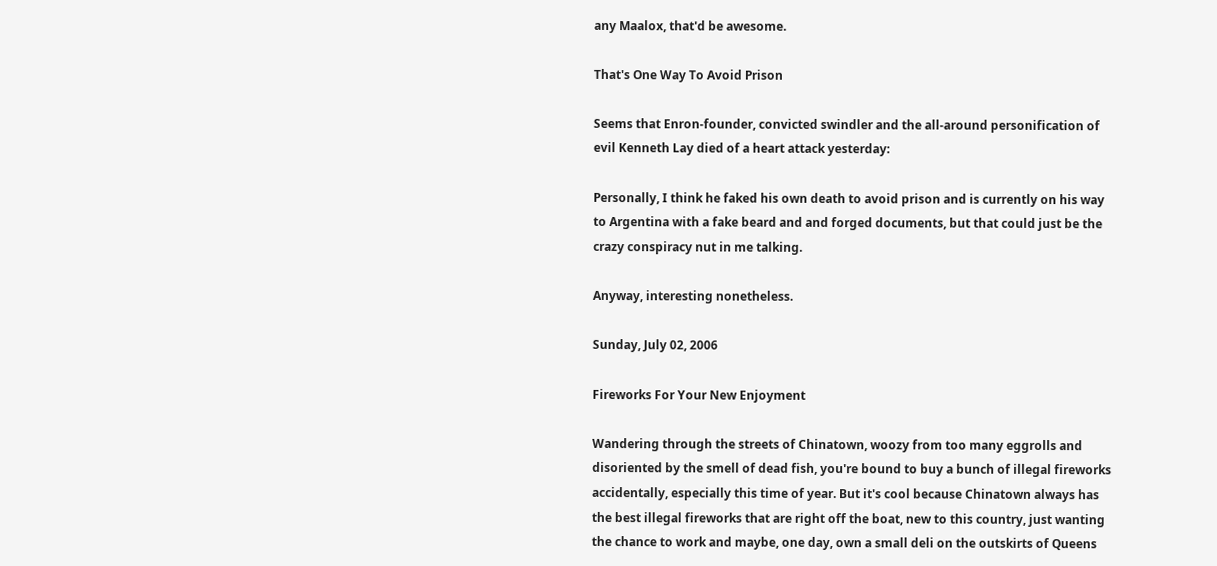any Maalox, that'd be awesome.

That's One Way To Avoid Prison

Seems that Enron-founder, convicted swindler and the all-around personification of evil Kenneth Lay died of a heart attack yesterday:

Personally, I think he faked his own death to avoid prison and is currently on his way to Argentina with a fake beard and and forged documents, but that could just be the crazy conspiracy nut in me talking.

Anyway, interesting nonetheless.

Sunday, July 02, 2006

Fireworks For Your New Enjoyment

Wandering through the streets of Chinatown, woozy from too many eggrolls and disoriented by the smell of dead fish, you're bound to buy a bunch of illegal fireworks accidentally, especially this time of year. But it's cool because Chinatown always has the best illegal fireworks that are right off the boat, new to this country, just wanting the chance to work and maybe, one day, own a small deli on the outskirts of Queens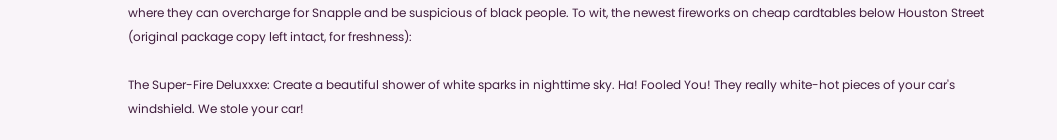where they can overcharge for Snapple and be suspicious of black people. To wit, the newest fireworks on cheap cardtables below Houston Street (original package copy left intact, for freshness):

The Super-Fire Deluxxxe: Create a beautiful shower of white sparks in nighttime sky. Ha! Fooled You! They really white-hot pieces of your car's windshield. We stole your car!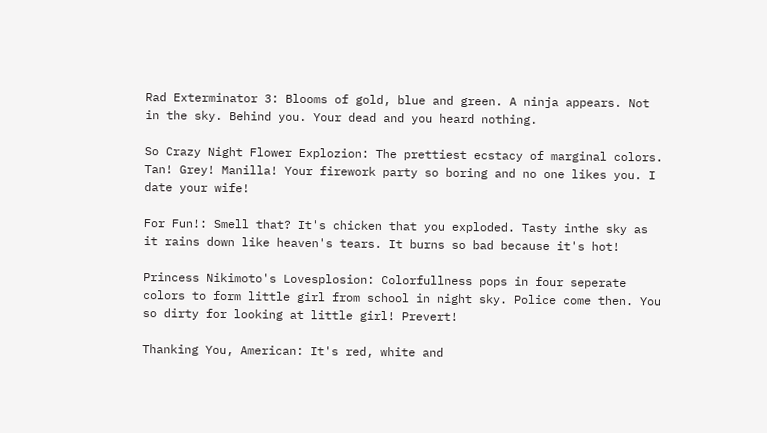Rad Exterminator 3: Blooms of gold, blue and green. A ninja appears. Not in the sky. Behind you. Your dead and you heard nothing.

So Crazy Night Flower Explozion: The prettiest ecstacy of marginal colors. Tan! Grey! Manilla! Your firework party so boring and no one likes you. I date your wife!

For Fun!: Smell that? It's chicken that you exploded. Tasty inthe sky as it rains down like heaven's tears. It burns so bad because it's hot!

Princess Nikimoto's Lovesplosion: Colorfullness pops in four seperate colors to form little girl from school in night sky. Police come then. You so dirty for looking at little girl! Prevert!

Thanking You, American: It's red, white and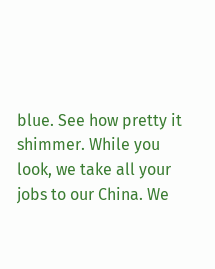blue. See how pretty it shimmer. While you look, we take all your jobs to our China. We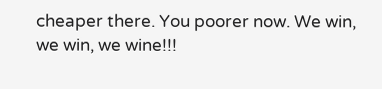cheaper there. You poorer now. We win, we win, we wine!!!